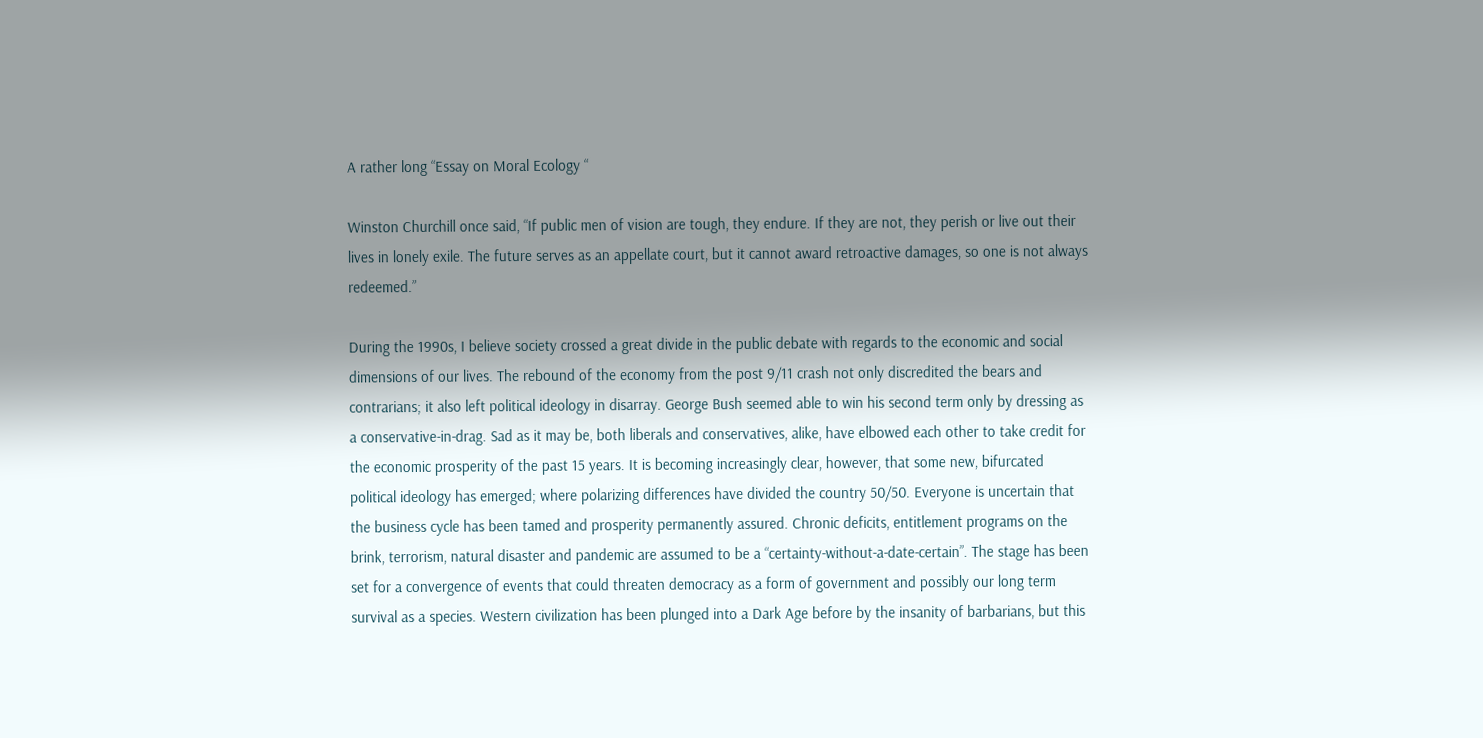A rather long “Essay on Moral Ecology “

Winston Churchill once said, “If public men of vision are tough, they endure. If they are not, they perish or live out their lives in lonely exile. The future serves as an appellate court, but it cannot award retroactive damages, so one is not always redeemed.”

During the 1990s, I believe society crossed a great divide in the public debate with regards to the economic and social dimensions of our lives. The rebound of the economy from the post 9/11 crash not only discredited the bears and contrarians; it also left political ideology in disarray. George Bush seemed able to win his second term only by dressing as a conservative-in-drag. Sad as it may be, both liberals and conservatives, alike, have elbowed each other to take credit for the economic prosperity of the past 15 years. It is becoming increasingly clear, however, that some new, bifurcated political ideology has emerged; where polarizing differences have divided the country 50/50. Everyone is uncertain that the business cycle has been tamed and prosperity permanently assured. Chronic deficits, entitlement programs on the brink, terrorism, natural disaster and pandemic are assumed to be a “certainty-without-a-date-certain”. The stage has been set for a convergence of events that could threaten democracy as a form of government and possibly our long term survival as a species. Western civilization has been plunged into a Dark Age before by the insanity of barbarians, but this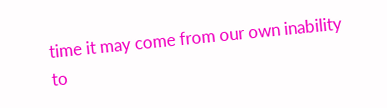time it may come from our own inability to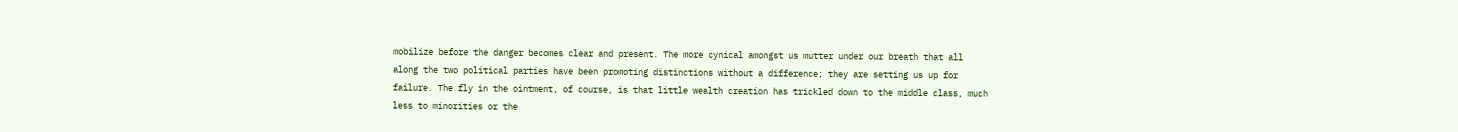mobilize before the danger becomes clear and present. The more cynical amongst us mutter under our breath that all along the two political parties have been promoting distinctions without a difference; they are setting us up for failure. The fly in the ointment, of course, is that little wealth creation has trickled down to the middle class, much less to minorities or the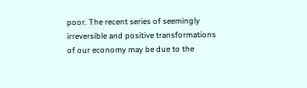poor. The recent series of seemingly irreversible and positive transformations of our economy may be due to the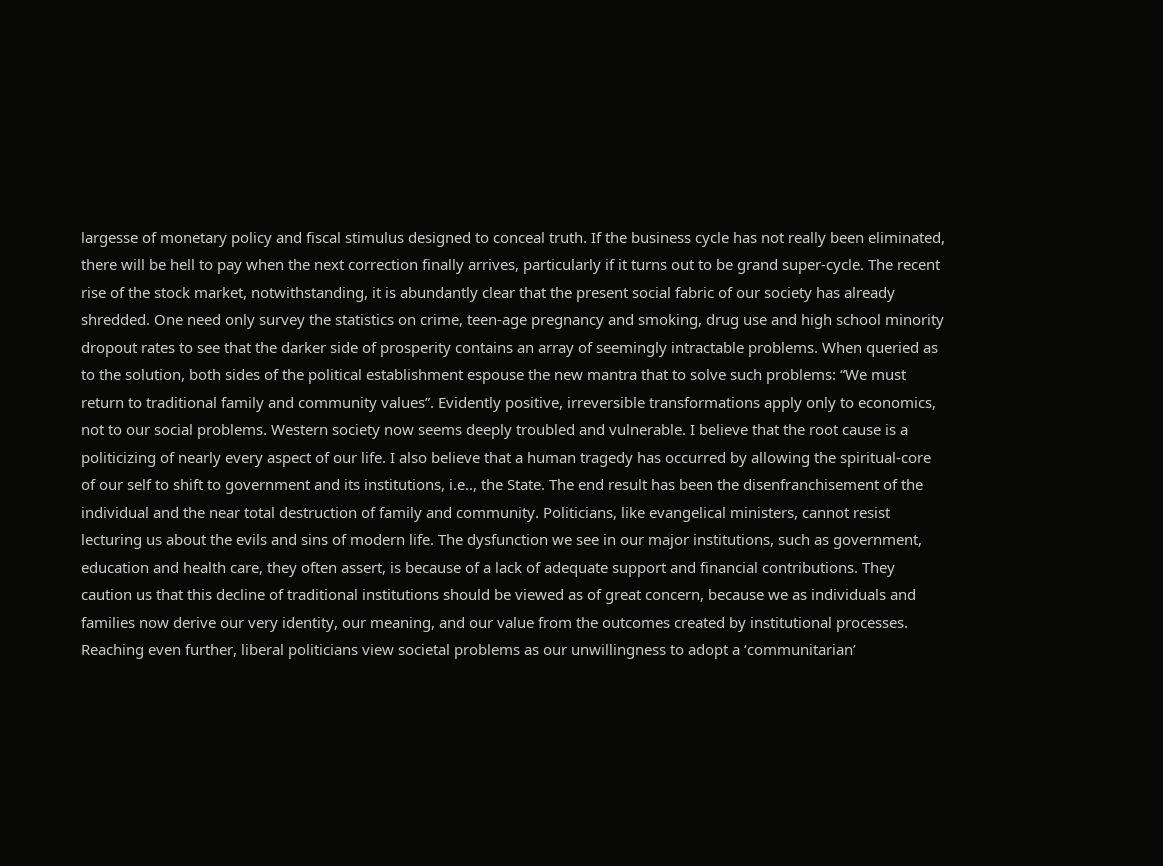largesse of monetary policy and fiscal stimulus designed to conceal truth. If the business cycle has not really been eliminated, there will be hell to pay when the next correction finally arrives, particularly if it turns out to be grand super-cycle. The recent rise of the stock market, notwithstanding, it is abundantly clear that the present social fabric of our society has already shredded. One need only survey the statistics on crime, teen-age pregnancy and smoking, drug use and high school minority dropout rates to see that the darker side of prosperity contains an array of seemingly intractable problems. When queried as to the solution, both sides of the political establishment espouse the new mantra that to solve such problems: “We must return to traditional family and community values”. Evidently positive, irreversible transformations apply only to economics, not to our social problems. Western society now seems deeply troubled and vulnerable. I believe that the root cause is a politicizing of nearly every aspect of our life. I also believe that a human tragedy has occurred by allowing the spiritual-core of our self to shift to government and its institutions, i.e.., the State. The end result has been the disenfranchisement of the individual and the near total destruction of family and community. Politicians, like evangelical ministers, cannot resist lecturing us about the evils and sins of modern life. The dysfunction we see in our major institutions, such as government, education and health care, they often assert, is because of a lack of adequate support and financial contributions. They caution us that this decline of traditional institutions should be viewed as of great concern, because we as individuals and families now derive our very identity, our meaning, and our value from the outcomes created by institutional processes. Reaching even further, liberal politicians view societal problems as our unwillingness to adopt a ‘communitarian’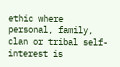ethic where personal, family, clan or tribal self-interest is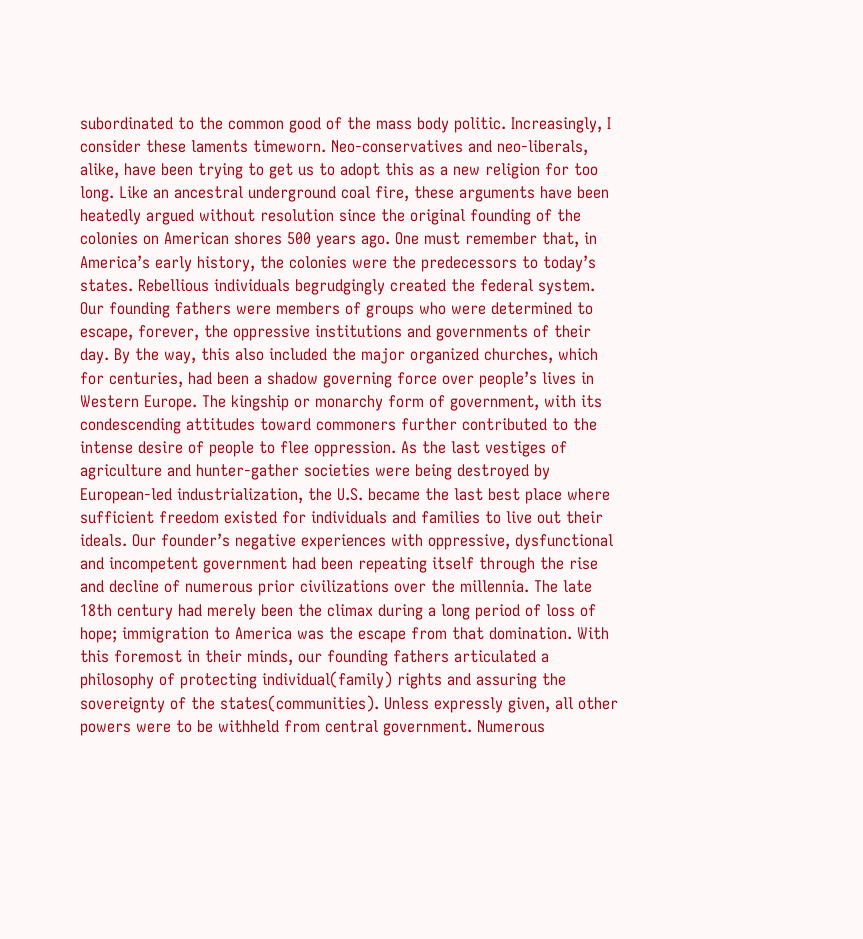subordinated to the common good of the mass body politic. Increasingly, I consider these laments timeworn. Neo-conservatives and neo-liberals, alike, have been trying to get us to adopt this as a new religion for too long. Like an ancestral underground coal fire, these arguments have been heatedly argued without resolution since the original founding of the colonies on American shores 500 years ago. One must remember that, in America’s early history, the colonies were the predecessors to today’s states. Rebellious individuals begrudgingly created the federal system. Our founding fathers were members of groups who were determined to escape, forever, the oppressive institutions and governments of their day. By the way, this also included the major organized churches, which for centuries, had been a shadow governing force over people’s lives in Western Europe. The kingship or monarchy form of government, with its condescending attitudes toward commoners further contributed to the intense desire of people to flee oppression. As the last vestiges of agriculture and hunter-gather societies were being destroyed by European-led industrialization, the U.S. became the last best place where sufficient freedom existed for individuals and families to live out their ideals. Our founder’s negative experiences with oppressive, dysfunctional and incompetent government had been repeating itself through the rise and decline of numerous prior civilizations over the millennia. The late 18th century had merely been the climax during a long period of loss of hope; immigration to America was the escape from that domination. With this foremost in their minds, our founding fathers articulated a philosophy of protecting individual(family) rights and assuring the sovereignty of the states(communities). Unless expressly given, all other powers were to be withheld from central government. Numerous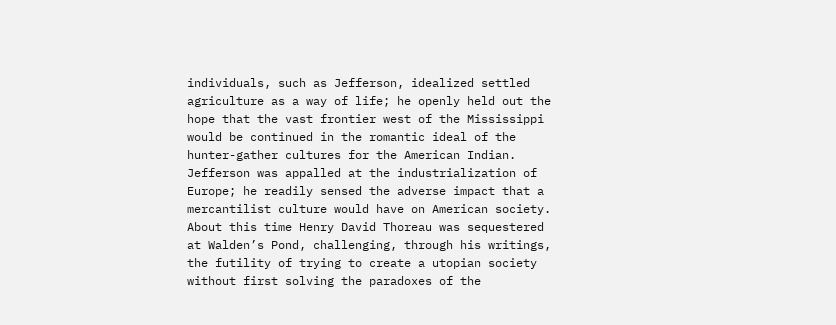individuals, such as Jefferson, idealized settled agriculture as a way of life; he openly held out the hope that the vast frontier west of the Mississippi would be continued in the romantic ideal of the hunter-gather cultures for the American Indian. Jefferson was appalled at the industrialization of Europe; he readily sensed the adverse impact that a mercantilist culture would have on American society. About this time Henry David Thoreau was sequestered at Walden’s Pond, challenging, through his writings, the futility of trying to create a utopian society without first solving the paradoxes of the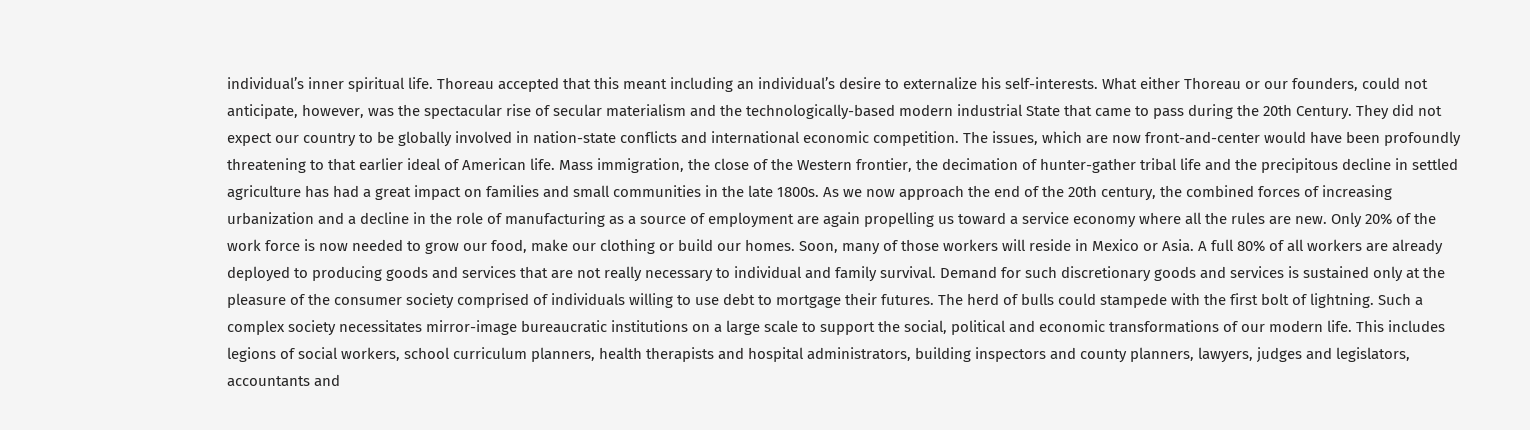individual’s inner spiritual life. Thoreau accepted that this meant including an individual’s desire to externalize his self-interests. What either Thoreau or our founders, could not anticipate, however, was the spectacular rise of secular materialism and the technologically-based modern industrial State that came to pass during the 20th Century. They did not expect our country to be globally involved in nation-state conflicts and international economic competition. The issues, which are now front-and-center would have been profoundly threatening to that earlier ideal of American life. Mass immigration, the close of the Western frontier, the decimation of hunter-gather tribal life and the precipitous decline in settled agriculture has had a great impact on families and small communities in the late 1800s. As we now approach the end of the 20th century, the combined forces of increasing urbanization and a decline in the role of manufacturing as a source of employment are again propelling us toward a service economy where all the rules are new. Only 20% of the work force is now needed to grow our food, make our clothing or build our homes. Soon, many of those workers will reside in Mexico or Asia. A full 80% of all workers are already deployed to producing goods and services that are not really necessary to individual and family survival. Demand for such discretionary goods and services is sustained only at the pleasure of the consumer society comprised of individuals willing to use debt to mortgage their futures. The herd of bulls could stampede with the first bolt of lightning. Such a complex society necessitates mirror-image bureaucratic institutions on a large scale to support the social, political and economic transformations of our modern life. This includes legions of social workers, school curriculum planners, health therapists and hospital administrators, building inspectors and county planners, lawyers, judges and legislators, accountants and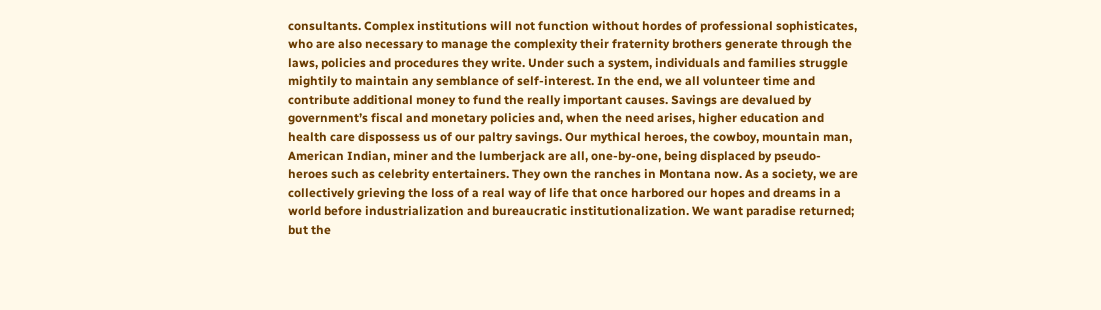consultants. Complex institutions will not function without hordes of professional sophisticates, who are also necessary to manage the complexity their fraternity brothers generate through the laws, policies and procedures they write. Under such a system, individuals and families struggle mightily to maintain any semblance of self-interest. In the end, we all volunteer time and contribute additional money to fund the really important causes. Savings are devalued by government’s fiscal and monetary policies and, when the need arises, higher education and health care dispossess us of our paltry savings. Our mythical heroes, the cowboy, mountain man, American Indian, miner and the lumberjack are all, one-by-one, being displaced by pseudo-heroes such as celebrity entertainers. They own the ranches in Montana now. As a society, we are collectively grieving the loss of a real way of life that once harbored our hopes and dreams in a world before industrialization and bureaucratic institutionalization. We want paradise returned; but the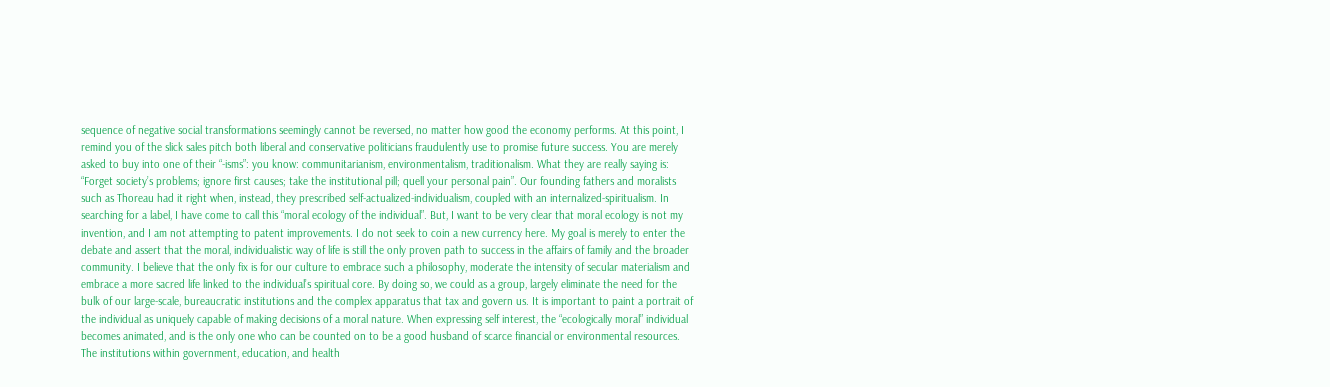sequence of negative social transformations seemingly cannot be reversed, no matter how good the economy performs. At this point, I remind you of the slick sales pitch both liberal and conservative politicians fraudulently use to promise future success. You are merely asked to buy into one of their “-isms”: you know: communitarianism, environmentalism, traditionalism. What they are really saying is: “Forget society’s problems; ignore first causes; take the institutional pill; quell your personal pain”. Our founding fathers and moralists such as Thoreau had it right when, instead, they prescribed self-actualized-individualism, coupled with an internalized-spiritualism. In searching for a label, I have come to call this “moral ecology of the individual”. But, I want to be very clear that moral ecology is not my invention, and I am not attempting to patent improvements. I do not seek to coin a new currency here. My goal is merely to enter the debate and assert that the moral, individualistic way of life is still the only proven path to success in the affairs of family and the broader community. I believe that the only fix is for our culture to embrace such a philosophy, moderate the intensity of secular materialism and embrace a more sacred life linked to the individual’s spiritual core. By doing so, we could as a group, largely eliminate the need for the bulk of our large-scale, bureaucratic institutions and the complex apparatus that tax and govern us. It is important to paint a portrait of the individual as uniquely capable of making decisions of a moral nature. When expressing self interest, the “ecologically moral” individual becomes animated, and is the only one who can be counted on to be a good husband of scarce financial or environmental resources. The institutions within government, education, and health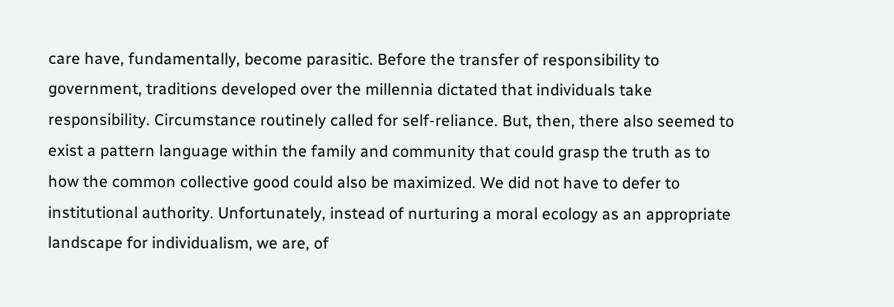care have, fundamentally, become parasitic. Before the transfer of responsibility to government, traditions developed over the millennia dictated that individuals take responsibility. Circumstance routinely called for self-reliance. But, then, there also seemed to exist a pattern language within the family and community that could grasp the truth as to how the common collective good could also be maximized. We did not have to defer to institutional authority. Unfortunately, instead of nurturing a moral ecology as an appropriate landscape for individualism, we are, of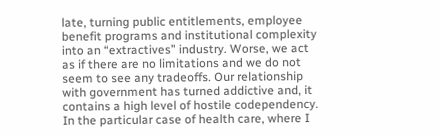late, turning public entitlements, employee benefit programs and institutional complexity into an “extractives” industry. Worse, we act as if there are no limitations and we do not seem to see any tradeoffs. Our relationship with government has turned addictive and, it contains a high level of hostile codependency. In the particular case of health care, where I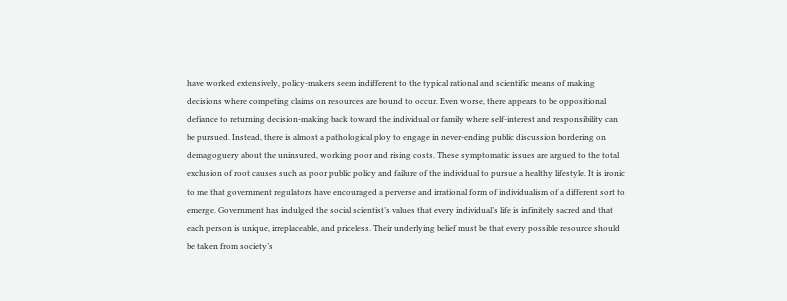have worked extensively, policy-makers seem indifferent to the typical rational and scientific means of making decisions where competing claims on resources are bound to occur. Even worse, there appears to be oppositional defiance to returning decision-making back toward the individual or family where self-interest and responsibility can be pursued. Instead, there is almost a pathological ploy to engage in never-ending public discussion bordering on demagoguery about the uninsured, working poor and rising costs. These symptomatic issues are argued to the total exclusion of root causes such as poor public policy and failure of the individual to pursue a healthy lifestyle. It is ironic to me that government regulators have encouraged a perverse and irrational form of individualism of a different sort to emerge. Government has indulged the social scientist’s values that every individual’s life is infinitely sacred and that each person is unique, irreplaceable, and priceless. Their underlying belief must be that every possible resource should be taken from society’s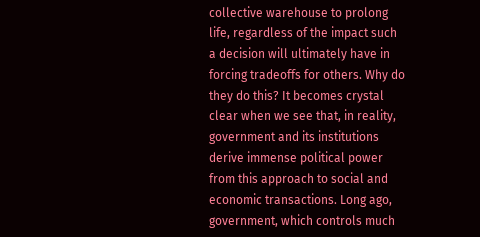collective warehouse to prolong life, regardless of the impact such a decision will ultimately have in forcing tradeoffs for others. Why do they do this? It becomes crystal clear when we see that, in reality, government and its institutions derive immense political power from this approach to social and economic transactions. Long ago, government, which controls much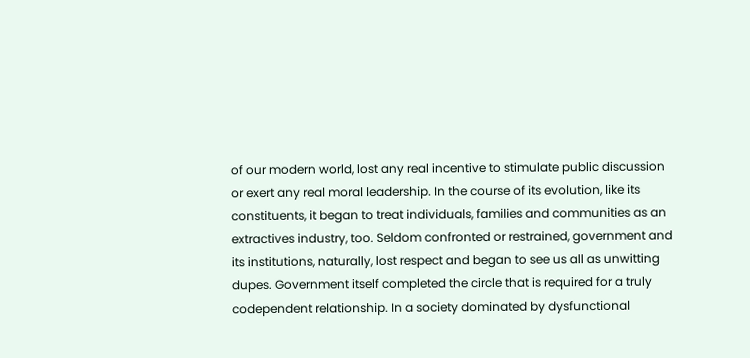of our modern world, lost any real incentive to stimulate public discussion or exert any real moral leadership. In the course of its evolution, like its constituents, it began to treat individuals, families and communities as an extractives industry, too. Seldom confronted or restrained, government and its institutions, naturally, lost respect and began to see us all as unwitting dupes. Government itself completed the circle that is required for a truly codependent relationship. In a society dominated by dysfunctional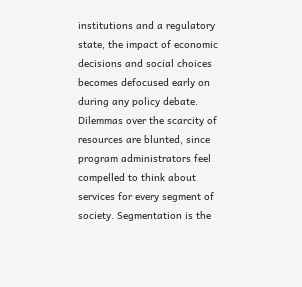institutions and a regulatory state, the impact of economic decisions and social choices becomes defocused early on during any policy debate. Dilemmas over the scarcity of resources are blunted, since program administrators feel compelled to think about services for every segment of society. Segmentation is the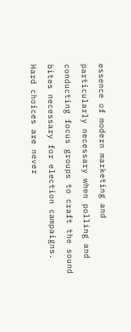essence of modern marketing and particularly necessary when polling and conducting focus groups to craft the sound bites necessary for election campaigns. Hard choices are never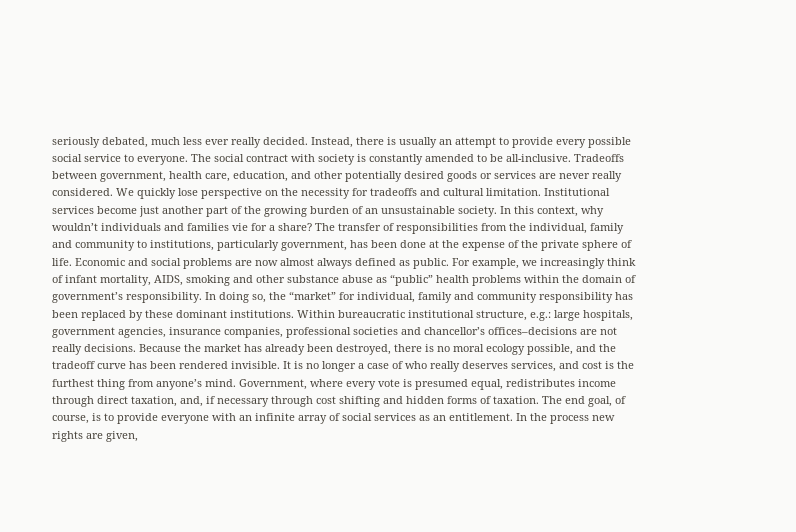seriously debated, much less ever really decided. Instead, there is usually an attempt to provide every possible social service to everyone. The social contract with society is constantly amended to be all-inclusive. Tradeoffs between government, health care, education, and other potentially desired goods or services are never really considered. We quickly lose perspective on the necessity for tradeoffs and cultural limitation. Institutional services become just another part of the growing burden of an unsustainable society. In this context, why wouldn’t individuals and families vie for a share? The transfer of responsibilities from the individual, family and community to institutions, particularly government, has been done at the expense of the private sphere of life. Economic and social problems are now almost always defined as public. For example, we increasingly think of infant mortality, AIDS, smoking and other substance abuse as “public” health problems within the domain of government’s responsibility. In doing so, the “market” for individual, family and community responsibility has been replaced by these dominant institutions. Within bureaucratic institutional structure, e.g.: large hospitals, government agencies, insurance companies, professional societies and chancellor’s offices–decisions are not really decisions. Because the market has already been destroyed, there is no moral ecology possible, and the tradeoff curve has been rendered invisible. It is no longer a case of who really deserves services, and cost is the furthest thing from anyone’s mind. Government, where every vote is presumed equal, redistributes income through direct taxation, and, if necessary through cost shifting and hidden forms of taxation. The end goal, of course, is to provide everyone with an infinite array of social services as an entitlement. In the process new rights are given,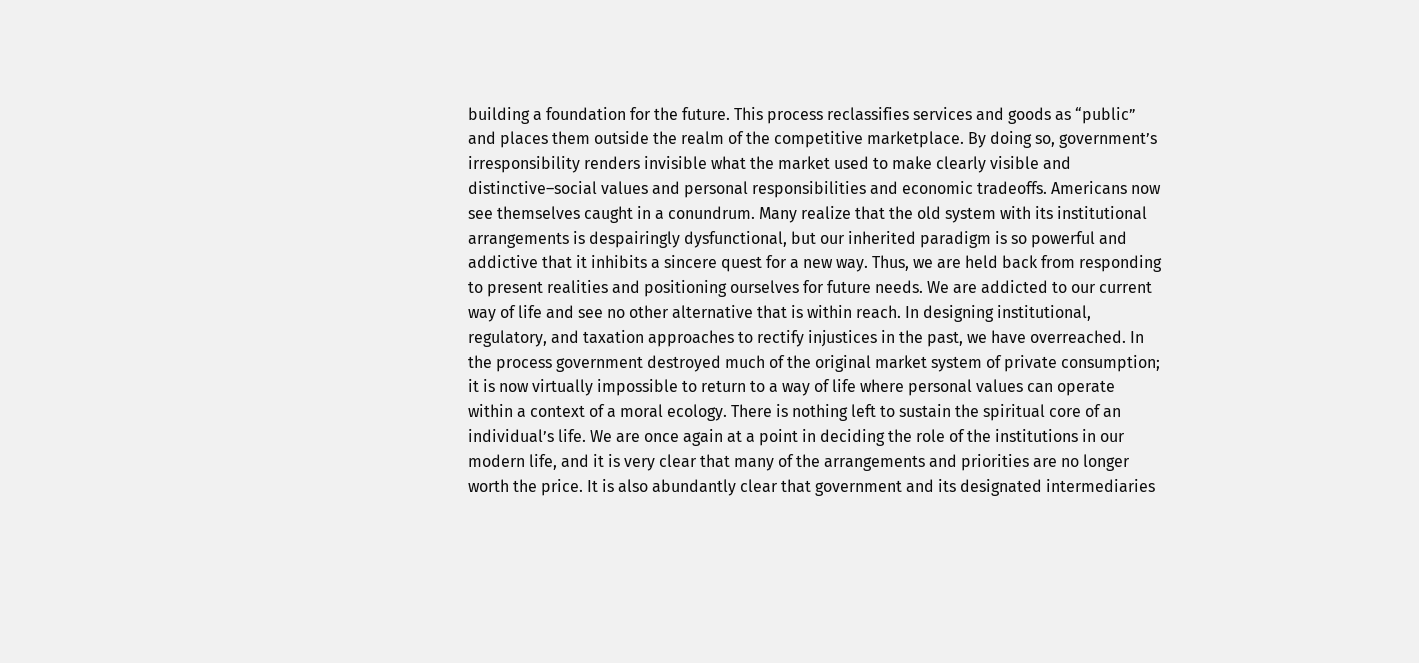building a foundation for the future. This process reclassifies services and goods as “public” and places them outside the realm of the competitive marketplace. By doing so, government’s irresponsibility renders invisible what the market used to make clearly visible and distinctive–social values and personal responsibilities and economic tradeoffs. Americans now see themselves caught in a conundrum. Many realize that the old system with its institutional arrangements is despairingly dysfunctional, but our inherited paradigm is so powerful and addictive that it inhibits a sincere quest for a new way. Thus, we are held back from responding to present realities and positioning ourselves for future needs. We are addicted to our current way of life and see no other alternative that is within reach. In designing institutional, regulatory, and taxation approaches to rectify injustices in the past, we have overreached. In the process government destroyed much of the original market system of private consumption; it is now virtually impossible to return to a way of life where personal values can operate within a context of a moral ecology. There is nothing left to sustain the spiritual core of an individual’s life. We are once again at a point in deciding the role of the institutions in our modern life, and it is very clear that many of the arrangements and priorities are no longer worth the price. It is also abundantly clear that government and its designated intermediaries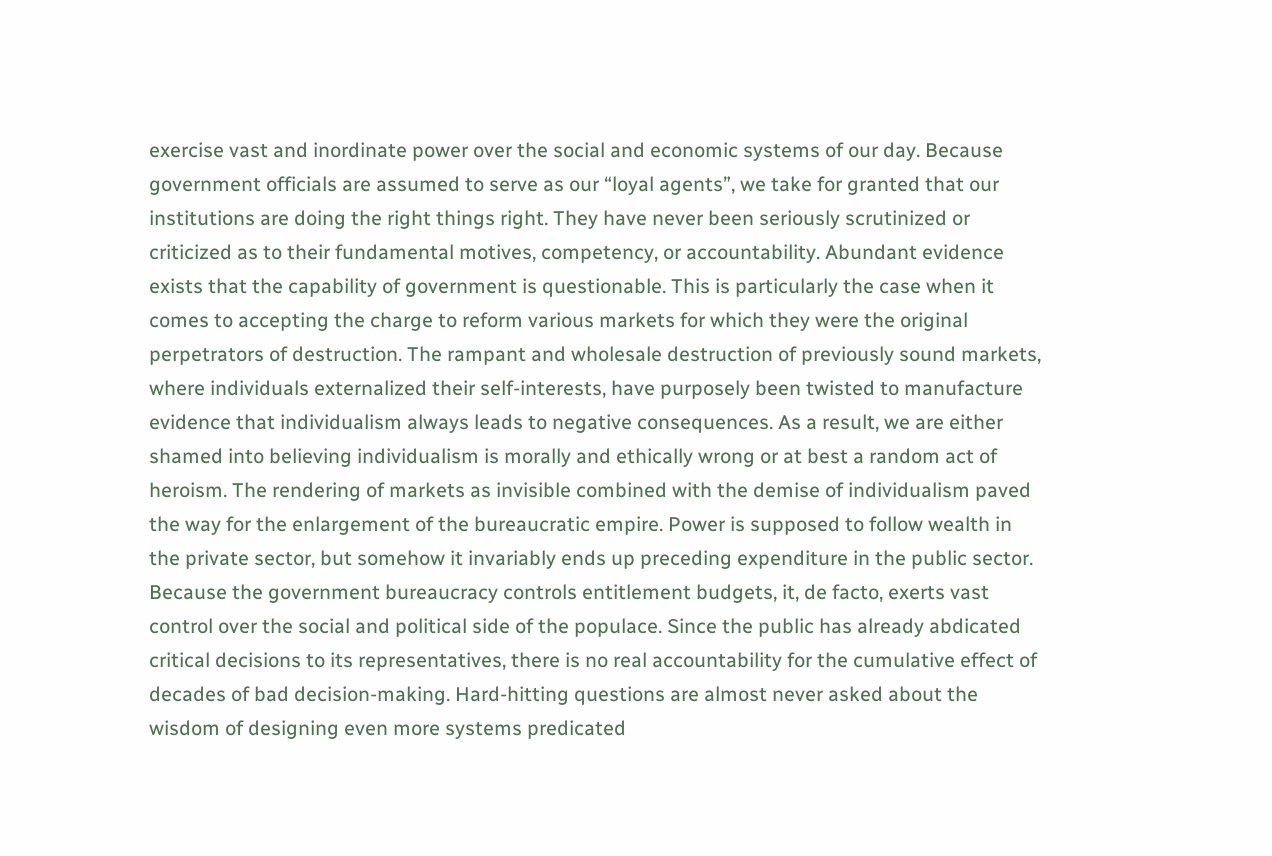exercise vast and inordinate power over the social and economic systems of our day. Because government officials are assumed to serve as our “loyal agents”, we take for granted that our institutions are doing the right things right. They have never been seriously scrutinized or criticized as to their fundamental motives, competency, or accountability. Abundant evidence exists that the capability of government is questionable. This is particularly the case when it comes to accepting the charge to reform various markets for which they were the original perpetrators of destruction. The rampant and wholesale destruction of previously sound markets, where individuals externalized their self-interests, have purposely been twisted to manufacture evidence that individualism always leads to negative consequences. As a result, we are either shamed into believing individualism is morally and ethically wrong or at best a random act of heroism. The rendering of markets as invisible combined with the demise of individualism paved the way for the enlargement of the bureaucratic empire. Power is supposed to follow wealth in the private sector, but somehow it invariably ends up preceding expenditure in the public sector. Because the government bureaucracy controls entitlement budgets, it, de facto, exerts vast control over the social and political side of the populace. Since the public has already abdicated critical decisions to its representatives, there is no real accountability for the cumulative effect of decades of bad decision-making. Hard-hitting questions are almost never asked about the wisdom of designing even more systems predicated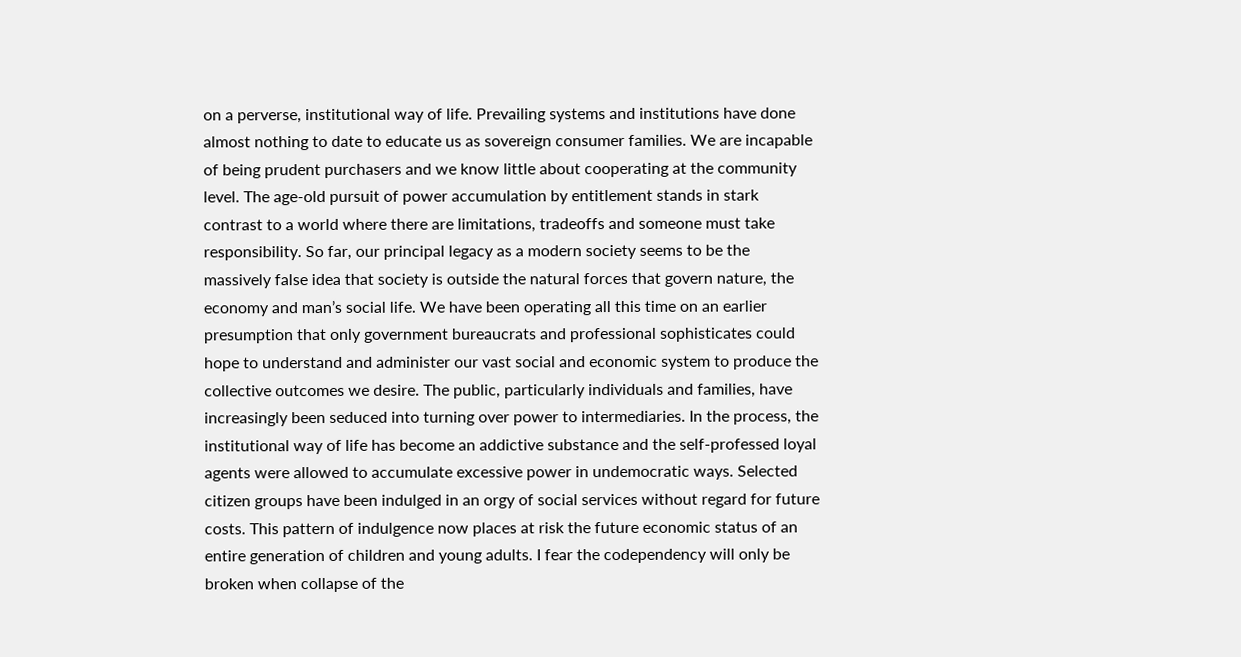on a perverse, institutional way of life. Prevailing systems and institutions have done almost nothing to date to educate us as sovereign consumer families. We are incapable of being prudent purchasers and we know little about cooperating at the community level. The age-old pursuit of power accumulation by entitlement stands in stark contrast to a world where there are limitations, tradeoffs and someone must take responsibility. So far, our principal legacy as a modern society seems to be the massively false idea that society is outside the natural forces that govern nature, the economy and man’s social life. We have been operating all this time on an earlier presumption that only government bureaucrats and professional sophisticates could hope to understand and administer our vast social and economic system to produce the collective outcomes we desire. The public, particularly individuals and families, have increasingly been seduced into turning over power to intermediaries. In the process, the institutional way of life has become an addictive substance and the self-professed loyal agents were allowed to accumulate excessive power in undemocratic ways. Selected citizen groups have been indulged in an orgy of social services without regard for future costs. This pattern of indulgence now places at risk the future economic status of an entire generation of children and young adults. I fear the codependency will only be broken when collapse of the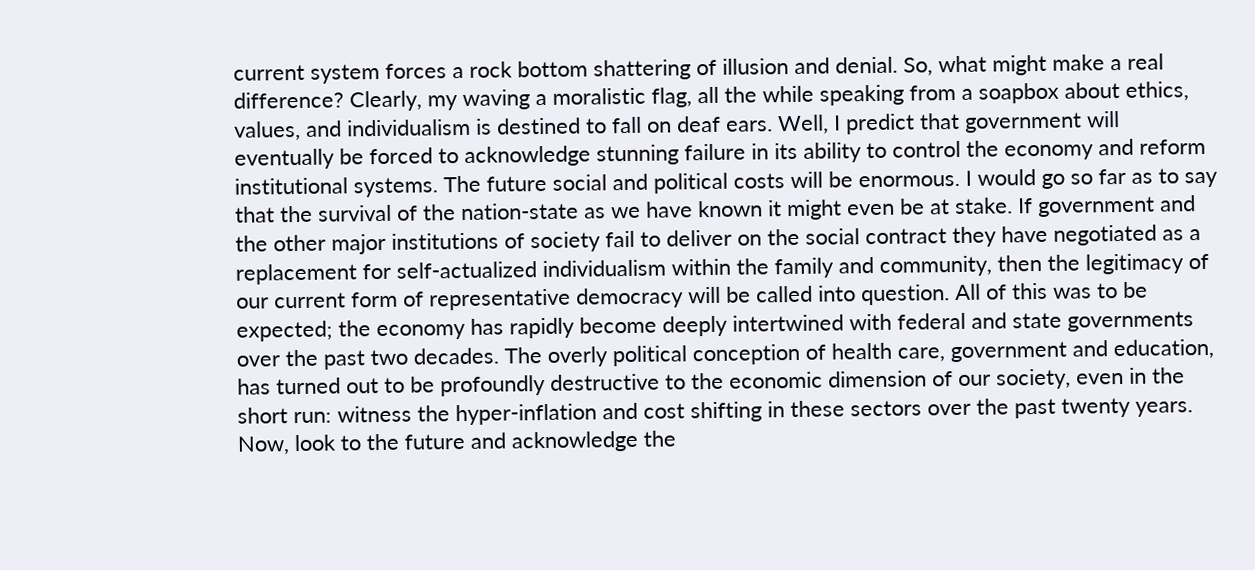current system forces a rock bottom shattering of illusion and denial. So, what might make a real difference? Clearly, my waving a moralistic flag, all the while speaking from a soapbox about ethics, values, and individualism is destined to fall on deaf ears. Well, I predict that government will eventually be forced to acknowledge stunning failure in its ability to control the economy and reform institutional systems. The future social and political costs will be enormous. I would go so far as to say that the survival of the nation-state as we have known it might even be at stake. If government and the other major institutions of society fail to deliver on the social contract they have negotiated as a replacement for self-actualized individualism within the family and community, then the legitimacy of our current form of representative democracy will be called into question. All of this was to be expected; the economy has rapidly become deeply intertwined with federal and state governments over the past two decades. The overly political conception of health care, government and education, has turned out to be profoundly destructive to the economic dimension of our society, even in the short run: witness the hyper-inflation and cost shifting in these sectors over the past twenty years. Now, look to the future and acknowledge the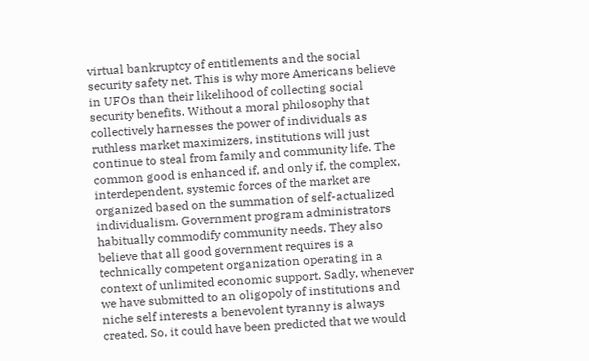virtual bankruptcy of entitlements and the social security safety net. This is why more Americans believe in UFOs than their likelihood of collecting social security benefits. Without a moral philosophy that collectively harnesses the power of individuals as ruthless market maximizers, institutions will just continue to steal from family and community life. The common good is enhanced if, and only if, the complex, interdependent, systemic forces of the market are organized based on the summation of self-actualized individualism. Government program administrators habitually commodify community needs. They also believe that all good government requires is a technically competent organization operating in a context of unlimited economic support. Sadly, whenever we have submitted to an oligopoly of institutions and niche self interests a benevolent tyranny is always created. So, it could have been predicted that we would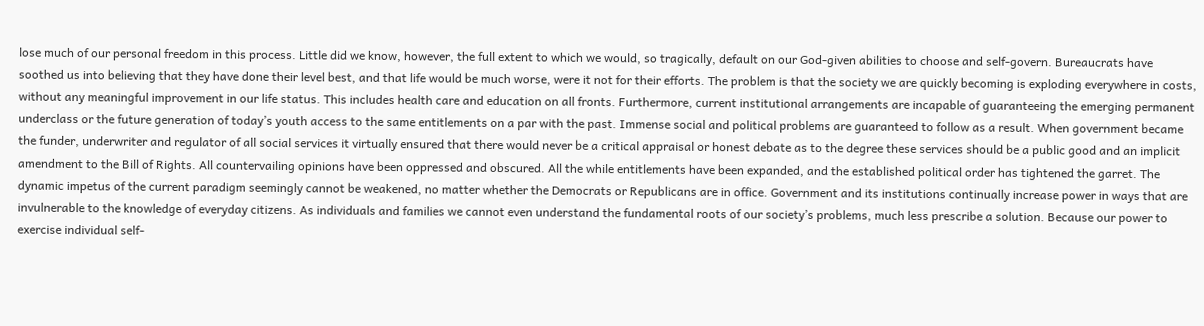lose much of our personal freedom in this process. Little did we know, however, the full extent to which we would, so tragically, default on our God-given abilities to choose and self-govern. Bureaucrats have soothed us into believing that they have done their level best, and that life would be much worse, were it not for their efforts. The problem is that the society we are quickly becoming is exploding everywhere in costs, without any meaningful improvement in our life status. This includes health care and education on all fronts. Furthermore, current institutional arrangements are incapable of guaranteeing the emerging permanent underclass or the future generation of today’s youth access to the same entitlements on a par with the past. Immense social and political problems are guaranteed to follow as a result. When government became the funder, underwriter and regulator of all social services it virtually ensured that there would never be a critical appraisal or honest debate as to the degree these services should be a public good and an implicit amendment to the Bill of Rights. All countervailing opinions have been oppressed and obscured. All the while entitlements have been expanded, and the established political order has tightened the garret. The dynamic impetus of the current paradigm seemingly cannot be weakened, no matter whether the Democrats or Republicans are in office. Government and its institutions continually increase power in ways that are invulnerable to the knowledge of everyday citizens. As individuals and families we cannot even understand the fundamental roots of our society’s problems, much less prescribe a solution. Because our power to exercise individual self-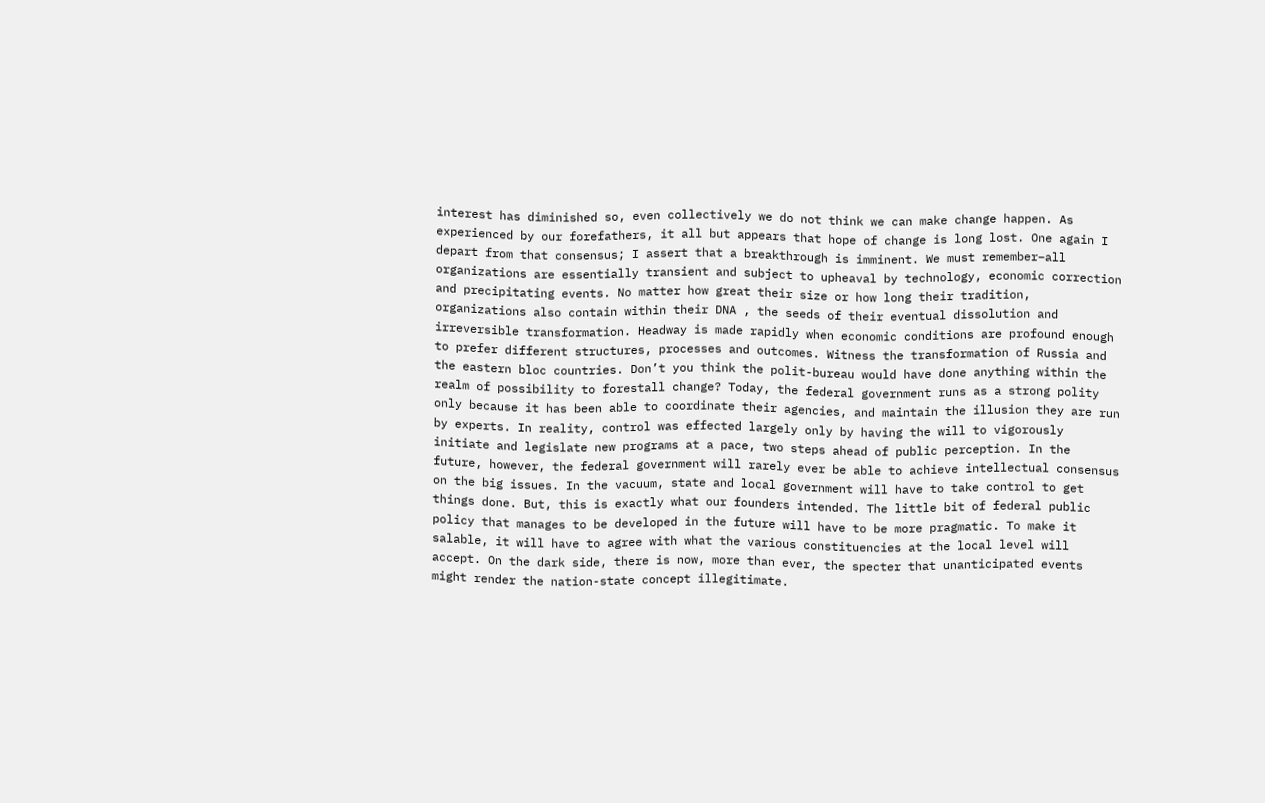interest has diminished so, even collectively we do not think we can make change happen. As experienced by our forefathers, it all but appears that hope of change is long lost. One again I depart from that consensus; I assert that a breakthrough is imminent. We must remember–all organizations are essentially transient and subject to upheaval by technology, economic correction and precipitating events. No matter how great their size or how long their tradition, organizations also contain within their DNA , the seeds of their eventual dissolution and irreversible transformation. Headway is made rapidly when economic conditions are profound enough to prefer different structures, processes and outcomes. Witness the transformation of Russia and the eastern bloc countries. Don’t you think the polit-bureau would have done anything within the realm of possibility to forestall change? Today, the federal government runs as a strong polity only because it has been able to coordinate their agencies, and maintain the illusion they are run by experts. In reality, control was effected largely only by having the will to vigorously initiate and legislate new programs at a pace, two steps ahead of public perception. In the future, however, the federal government will rarely ever be able to achieve intellectual consensus on the big issues. In the vacuum, state and local government will have to take control to get things done. But, this is exactly what our founders intended. The little bit of federal public policy that manages to be developed in the future will have to be more pragmatic. To make it salable, it will have to agree with what the various constituencies at the local level will accept. On the dark side, there is now, more than ever, the specter that unanticipated events might render the nation-state concept illegitimate.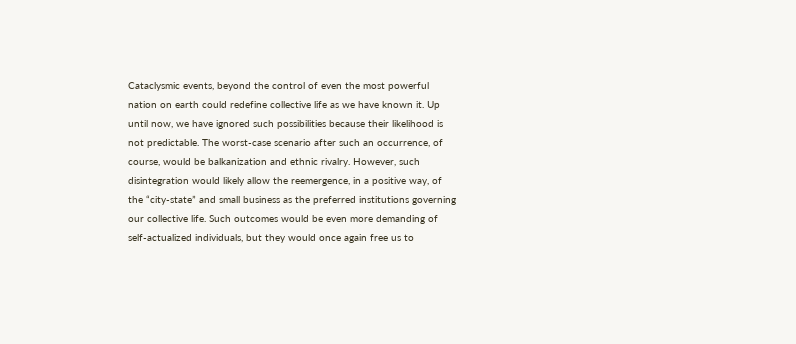Cataclysmic events, beyond the control of even the most powerful nation on earth could redefine collective life as we have known it. Up until now, we have ignored such possibilities because their likelihood is not predictable. The worst-case scenario after such an occurrence, of course, would be balkanization and ethnic rivalry. However, such disintegration would likely allow the reemergence, in a positive way, of the “city-state” and small business as the preferred institutions governing our collective life. Such outcomes would be even more demanding of self-actualized individuals, but they would once again free us to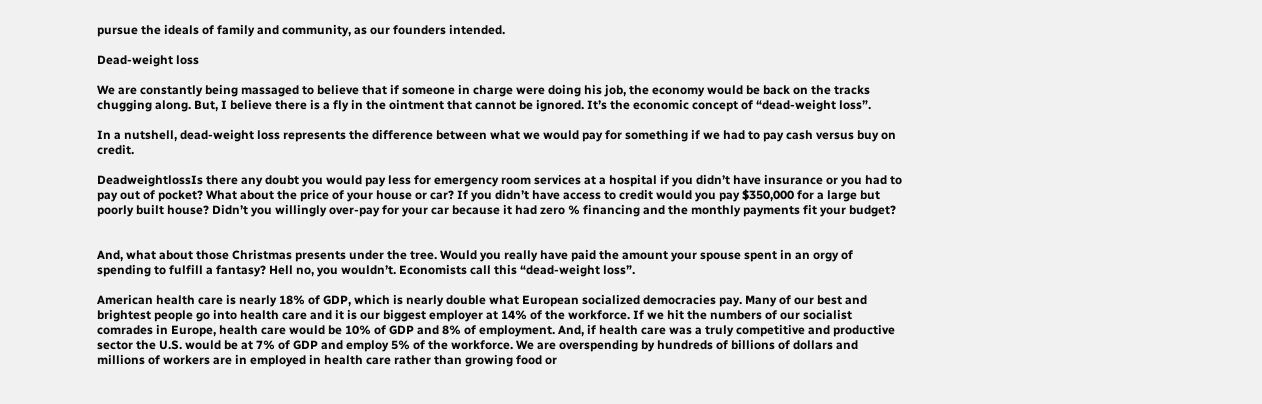pursue the ideals of family and community, as our founders intended.

Dead-weight loss

We are constantly being massaged to believe that if someone in charge were doing his job, the economy would be back on the tracks chugging along. But, I believe there is a fly in the ointment that cannot be ignored. It’s the economic concept of “dead-weight loss”.

In a nutshell, dead-weight loss represents the difference between what we would pay for something if we had to pay cash versus buy on credit.

DeadweightlossIs there any doubt you would pay less for emergency room services at a hospital if you didn’t have insurance or you had to pay out of pocket? What about the price of your house or car? If you didn’t have access to credit would you pay $350,000 for a large but poorly built house? Didn’t you willingly over-pay for your car because it had zero % financing and the monthly payments fit your budget?


And, what about those Christmas presents under the tree. Would you really have paid the amount your spouse spent in an orgy of spending to fulfill a fantasy? Hell no, you wouldn’t. Economists call this “dead-weight loss”.

American health care is nearly 18% of GDP, which is nearly double what European socialized democracies pay. Many of our best and brightest people go into health care and it is our biggest employer at 14% of the workforce. If we hit the numbers of our socialist comrades in Europe, health care would be 10% of GDP and 8% of employment. And, if health care was a truly competitive and productive sector the U.S. would be at 7% of GDP and employ 5% of the workforce. We are overspending by hundreds of billions of dollars and millions of workers are in employed in health care rather than growing food or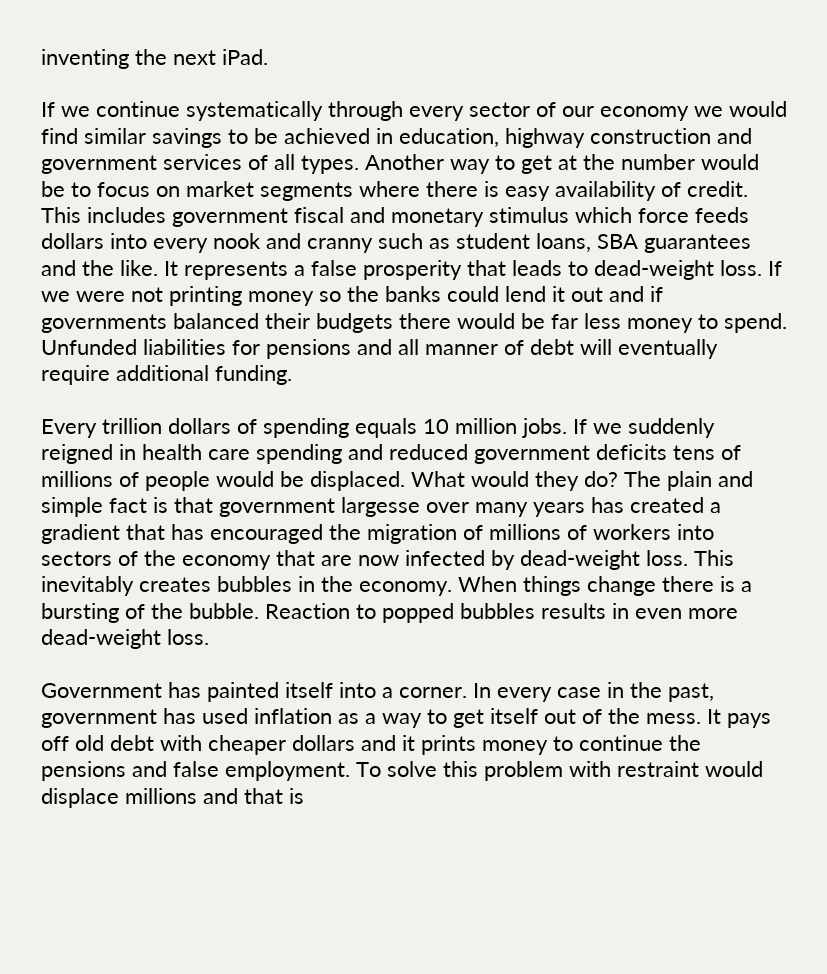inventing the next iPad.

If we continue systematically through every sector of our economy we would find similar savings to be achieved in education, highway construction and government services of all types. Another way to get at the number would be to focus on market segments where there is easy availability of credit. This includes government fiscal and monetary stimulus which force feeds dollars into every nook and cranny such as student loans, SBA guarantees and the like. It represents a false prosperity that leads to dead-weight loss. If we were not printing money so the banks could lend it out and if governments balanced their budgets there would be far less money to spend. Unfunded liabilities for pensions and all manner of debt will eventually require additional funding.

Every trillion dollars of spending equals 10 million jobs. If we suddenly reigned in health care spending and reduced government deficits tens of millions of people would be displaced. What would they do? The plain and simple fact is that government largesse over many years has created a gradient that has encouraged the migration of millions of workers into sectors of the economy that are now infected by dead-weight loss. This inevitably creates bubbles in the economy. When things change there is a bursting of the bubble. Reaction to popped bubbles results in even more dead-weight loss.

Government has painted itself into a corner. In every case in the past, government has used inflation as a way to get itself out of the mess. It pays off old debt with cheaper dollars and it prints money to continue the pensions and false employment. To solve this problem with restraint would displace millions and that is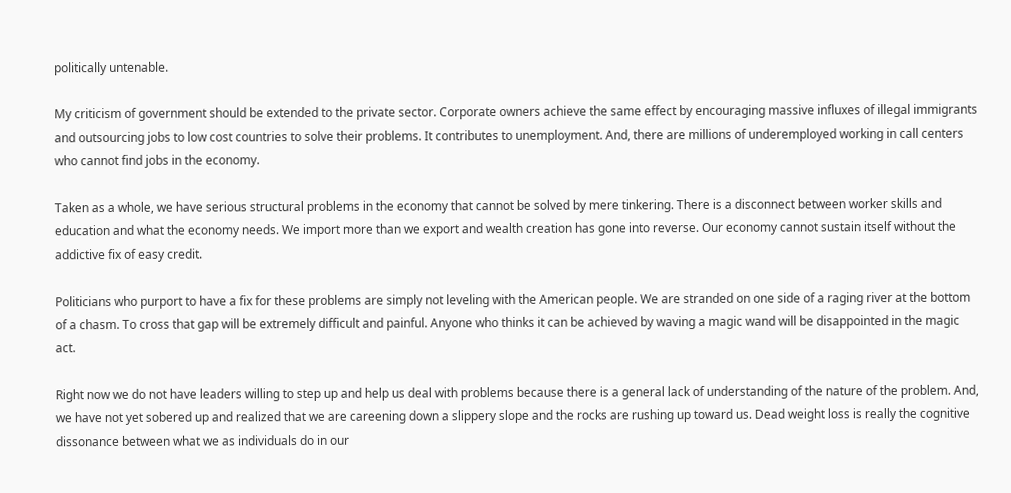politically untenable.

My criticism of government should be extended to the private sector. Corporate owners achieve the same effect by encouraging massive influxes of illegal immigrants and outsourcing jobs to low cost countries to solve their problems. It contributes to unemployment. And, there are millions of underemployed working in call centers who cannot find jobs in the economy.

Taken as a whole, we have serious structural problems in the economy that cannot be solved by mere tinkering. There is a disconnect between worker skills and education and what the economy needs. We import more than we export and wealth creation has gone into reverse. Our economy cannot sustain itself without the addictive fix of easy credit.

Politicians who purport to have a fix for these problems are simply not leveling with the American people. We are stranded on one side of a raging river at the bottom of a chasm. To cross that gap will be extremely difficult and painful. Anyone who thinks it can be achieved by waving a magic wand will be disappointed in the magic act.

Right now we do not have leaders willing to step up and help us deal with problems because there is a general lack of understanding of the nature of the problem. And, we have not yet sobered up and realized that we are careening down a slippery slope and the rocks are rushing up toward us. Dead weight loss is really the cognitive dissonance between what we as individuals do in our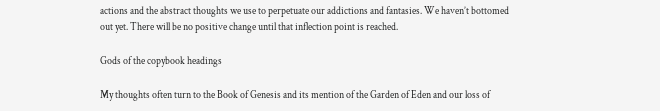actions and the abstract thoughts we use to perpetuate our addictions and fantasies. We haven’t bottomed out yet. There will be no positive change until that inflection point is reached.

Gods of the copybook headings

My thoughts often turn to the Book of Genesis and its mention of the Garden of Eden and our loss of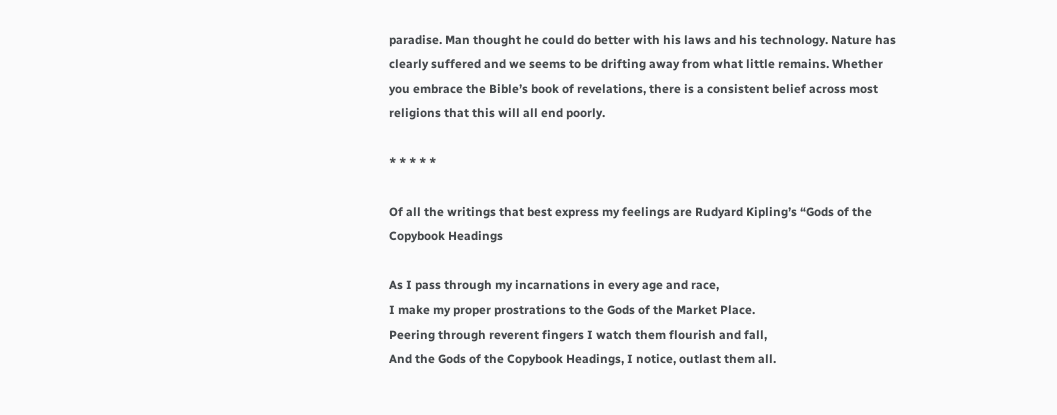paradise. Man thought he could do better with his laws and his technology. Nature has clearly suffered and we seems to be drifting away from what little remains. Whether you embrace the Bible’s book of revelations, there is a consistent belief across most religions that this will all end poorly.

* * * * *

Of all the writings that best express my feelings are Rudyard Kipling’s “Gods of the Copybook Headings

As I pass through my incarnations in every age and race,
I make my proper prostrations to the Gods of the Market Place.
Peering through reverent fingers I watch them flourish and fall,
And the Gods of the Copybook Headings, I notice, outlast them all.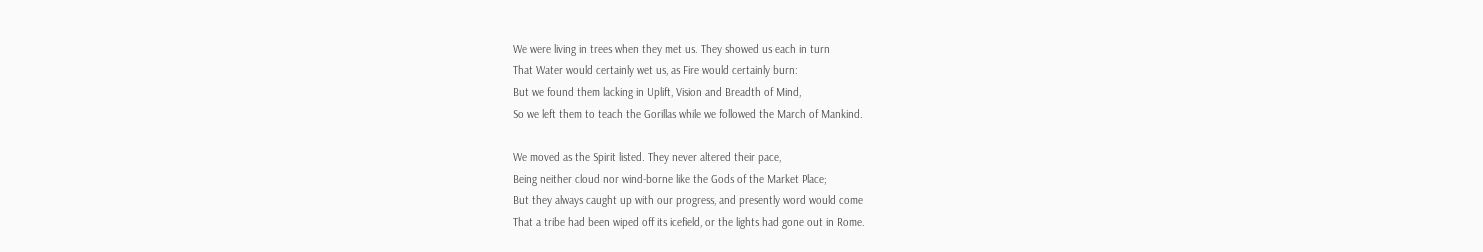We were living in trees when they met us. They showed us each in turn
That Water would certainly wet us, as Fire would certainly burn:
But we found them lacking in Uplift, Vision and Breadth of Mind,
So we left them to teach the Gorillas while we followed the March of Mankind.

We moved as the Spirit listed. They never altered their pace,
Being neither cloud nor wind-borne like the Gods of the Market Place;
But they always caught up with our progress, and presently word would come
That a tribe had been wiped off its icefield, or the lights had gone out in Rome.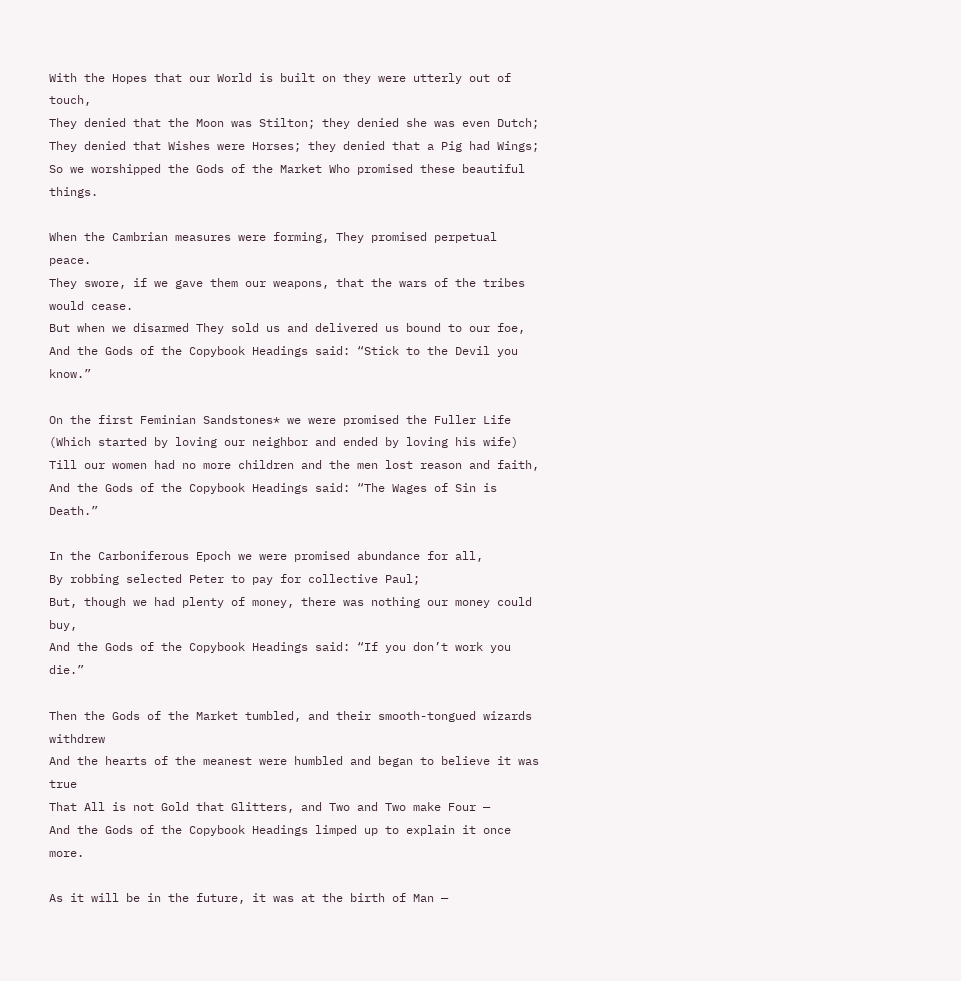With the Hopes that our World is built on they were utterly out of touch,
They denied that the Moon was Stilton; they denied she was even Dutch;
They denied that Wishes were Horses; they denied that a Pig had Wings;
So we worshipped the Gods of the Market Who promised these beautiful things.

When the Cambrian measures were forming, They promised perpetual peace.
They swore, if we gave them our weapons, that the wars of the tribes would cease.
But when we disarmed They sold us and delivered us bound to our foe,
And the Gods of the Copybook Headings said: “Stick to the Devil you know.”

On the first Feminian Sandstones* we were promised the Fuller Life
(Which started by loving our neighbor and ended by loving his wife)
Till our women had no more children and the men lost reason and faith,
And the Gods of the Copybook Headings said: “The Wages of Sin is Death.”

In the Carboniferous Epoch we were promised abundance for all,
By robbing selected Peter to pay for collective Paul;
But, though we had plenty of money, there was nothing our money could buy,
And the Gods of the Copybook Headings said: “If you don’t work you die.”

Then the Gods of the Market tumbled, and their smooth-tongued wizards withdrew
And the hearts of the meanest were humbled and began to believe it was true
That All is not Gold that Glitters, and Two and Two make Four —
And the Gods of the Copybook Headings limped up to explain it once more.

As it will be in the future, it was at the birth of Man —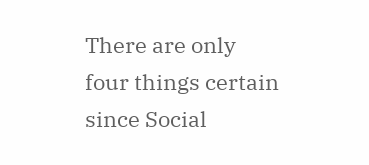There are only four things certain since Social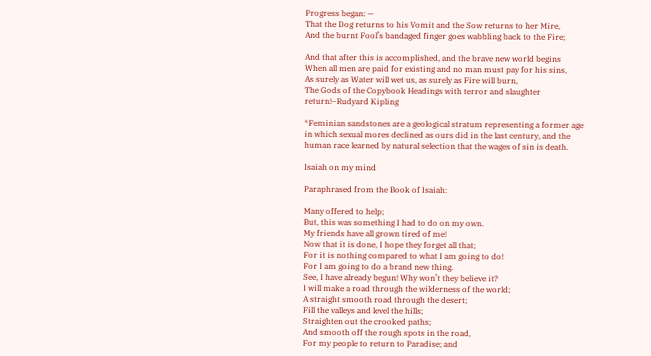Progress began: —
That the Dog returns to his Vomit and the Sow returns to her Mire,
And the burnt Fool’s bandaged finger goes wabbling back to the Fire;

And that after this is accomplished, and the brave new world begins
When all men are paid for existing and no man must pay for his sins,
As surely as Water will wet us, as surely as Fire will burn,
The Gods of the Copybook Headings with terror and slaughter return!–Rudyard Kipling

*Feminian sandstones are a geological stratum representing a former age in which sexual mores declined as ours did in the last century, and the human race learned by natural selection that the wages of sin is death.

Isaiah on my mind

Paraphrased from the Book of Isaiah:

Many offered to help;
But, this was something I had to do on my own.
My friends have all grown tired of me!
Now that it is done, I hope they forget all that;
For it is nothing compared to what I am going to do!
For I am going to do a brand new thing.
See, I have already begun! Why won’t they believe it?
I will make a road through the wilderness of the world;
A straight smooth road through the desert;
Fill the valleys and level the hills;
Straighten out the crooked paths;
And smooth off the rough spots in the road,
For my people to return to Paradise; and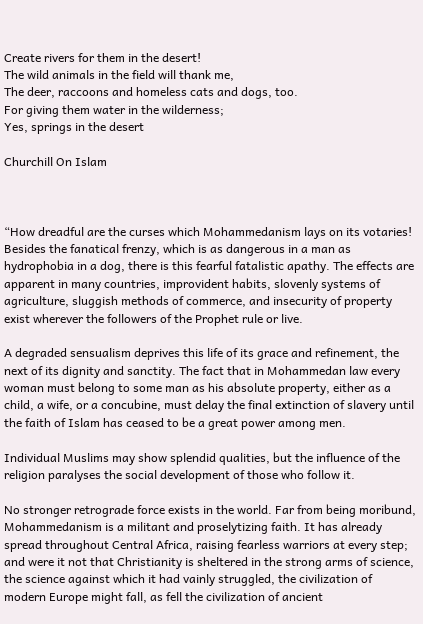Create rivers for them in the desert!
The wild animals in the field will thank me,
The deer, raccoons and homeless cats and dogs, too.
For giving them water in the wilderness;
Yes, springs in the desert

Churchill On Islam



“How dreadful are the curses which Mohammedanism lays on its votaries! Besides the fanatical frenzy, which is as dangerous in a man as hydrophobia in a dog, there is this fearful fatalistic apathy. The effects are apparent in many countries, improvident habits, slovenly systems of agriculture, sluggish methods of commerce, and insecurity of property exist wherever the followers of the Prophet rule or live.

A degraded sensualism deprives this life of its grace and refinement, the next of its dignity and sanctity. The fact that in Mohammedan law every woman must belong to some man as his absolute property, either as a child, a wife, or a concubine, must delay the final extinction of slavery until the faith of Islam has ceased to be a great power among men.

Individual Muslims may show splendid qualities, but the influence of the religion paralyses the social development of those who follow it.

No stronger retrograde force exists in the world. Far from being moribund, Mohammedanism is a militant and proselytizing faith. It has already spread throughout Central Africa, raising fearless warriors at every step; and were it not that Christianity is sheltered in the strong arms of science, the science against which it had vainly struggled, the civilization of modern Europe might fall, as fell the civilization of ancient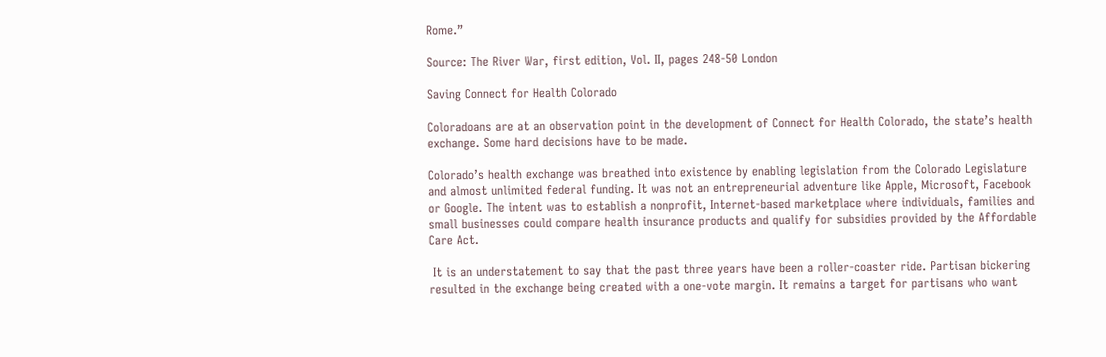Rome.”

Source: The River War, first edition, Vol. II, pages 248-50 London

Saving Connect for Health Colorado

Coloradoans are at an observation point in the development of Connect for Health Colorado, the state’s health exchange. Some hard decisions have to be made.

Colorado’s health exchange was breathed into existence by enabling legislation from the Colorado Legislature and almost unlimited federal funding. It was not an entrepreneurial adventure like Apple, Microsoft, Facebook or Google. The intent was to establish a nonprofit, Internet-based marketplace where individuals, families and small businesses could compare health insurance products and qualify for subsidies provided by the Affordable Care Act.

 It is an understatement to say that the past three years have been a roller-coaster ride. Partisan bickering resulted in the exchange being created with a one-vote margin. It remains a target for partisans who want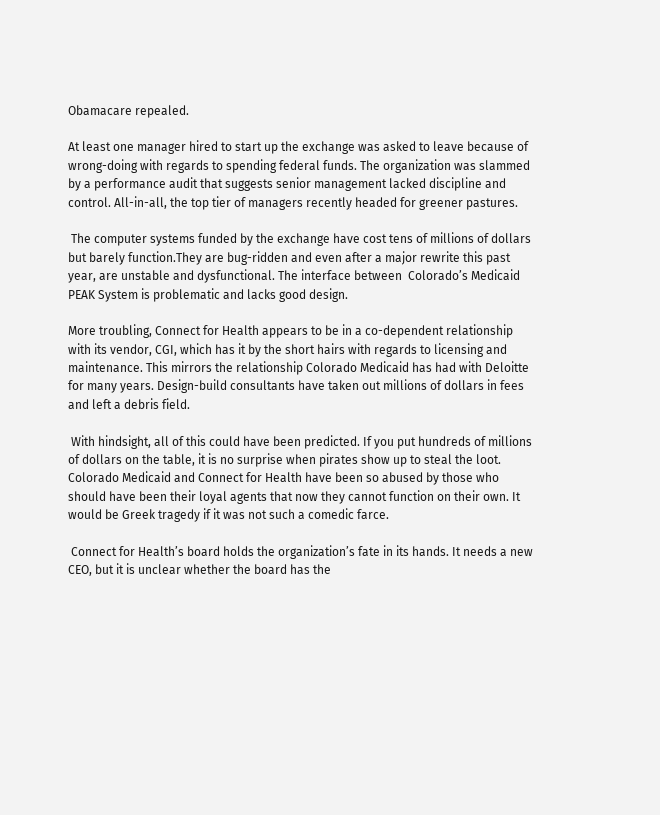Obamacare repealed.

At least one manager hired to start up the exchange was asked to leave because of wrong-doing with regards to spending federal funds. The organization was slammed by a performance audit that suggests senior management lacked discipline and control. All-in-all, the top tier of managers recently headed for greener pastures.

 The computer systems funded by the exchange have cost tens of millions of dollars but barely function.They are bug-ridden and even after a major rewrite this past year, are unstable and dysfunctional. The interface between  Colorado’s Medicaid PEAK System is problematic and lacks good design.

More troubling, Connect for Health appears to be in a co-dependent relationship with its vendor, CGI, which has it by the short hairs with regards to licensing and maintenance. This mirrors the relationship Colorado Medicaid has had with Deloitte for many years. Design-build consultants have taken out millions of dollars in fees and left a debris field.

 With hindsight, all of this could have been predicted. If you put hundreds of millions of dollars on the table, it is no surprise when pirates show up to steal the loot. Colorado Medicaid and Connect for Health have been so abused by those who should have been their loyal agents that now they cannot function on their own. It would be Greek tragedy if it was not such a comedic farce.

 Connect for Health’s board holds the organization’s fate in its hands. It needs a new CEO, but it is unclear whether the board has the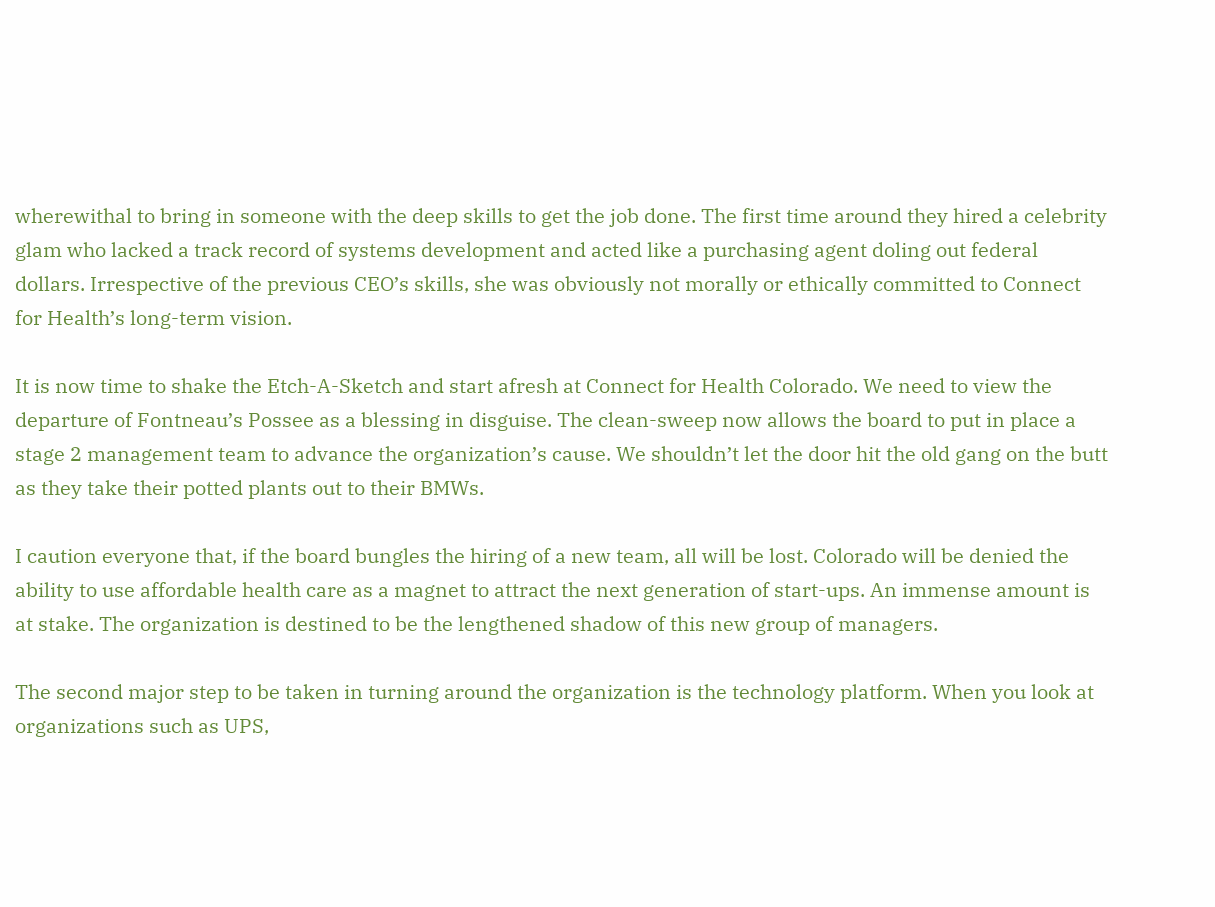wherewithal to bring in someone with the deep skills to get the job done. The first time around they hired a celebrity glam who lacked a track record of systems development and acted like a purchasing agent doling out federal dollars. Irrespective of the previous CEO’s skills, she was obviously not morally or ethically committed to Connect for Health’s long-term vision.

It is now time to shake the Etch-A-Sketch and start afresh at Connect for Health Colorado. We need to view the departure of Fontneau’s Possee as a blessing in disguise. The clean-sweep now allows the board to put in place a stage 2 management team to advance the organization’s cause. We shouldn’t let the door hit the old gang on the butt as they take their potted plants out to their BMWs.

I caution everyone that, if the board bungles the hiring of a new team, all will be lost. Colorado will be denied the ability to use affordable health care as a magnet to attract the next generation of start-ups. An immense amount is at stake. The organization is destined to be the lengthened shadow of this new group of managers.

The second major step to be taken in turning around the organization is the technology platform. When you look at organizations such as UPS,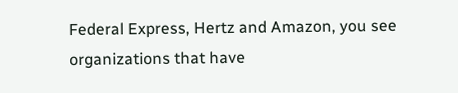Federal Express, Hertz and Amazon, you see organizations that have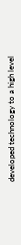developed technology to a high level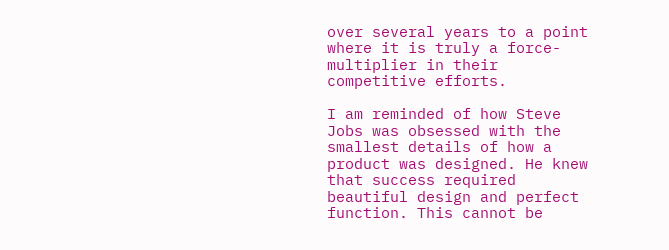over several years to a point where it is truly a force-multiplier in their competitive efforts.

I am reminded of how Steve Jobs was obsessed with the smallest details of how a product was designed. He knew that success required beautiful design and perfect function. This cannot be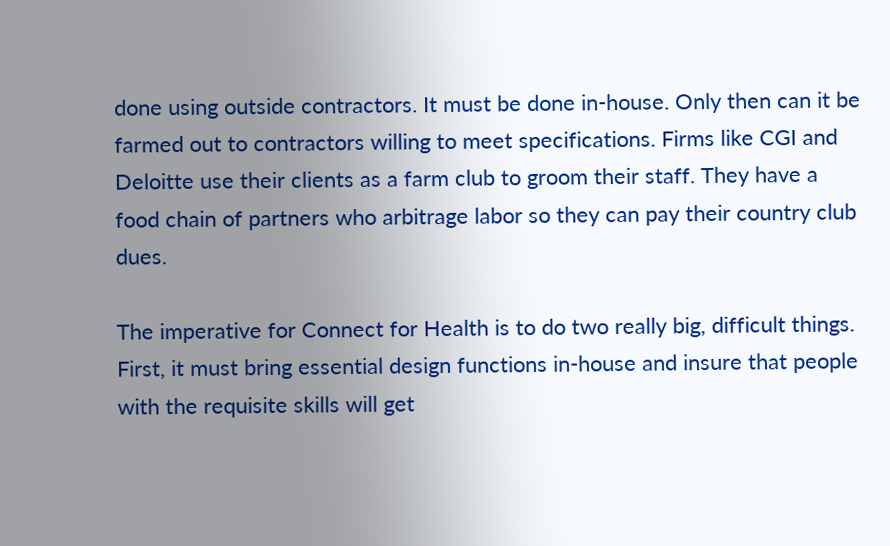done using outside contractors. It must be done in-house. Only then can it be farmed out to contractors willing to meet specifications. Firms like CGI and Deloitte use their clients as a farm club to groom their staff. They have a food chain of partners who arbitrage labor so they can pay their country club dues.

The imperative for Connect for Health is to do two really big, difficult things. First, it must bring essential design functions in-house and insure that people with the requisite skills will get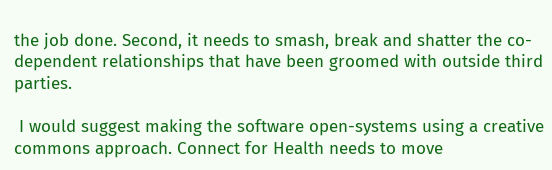the job done. Second, it needs to smash, break and shatter the co-dependent relationships that have been groomed with outside third parties.

 I would suggest making the software open-systems using a creative commons approach. Connect for Health needs to move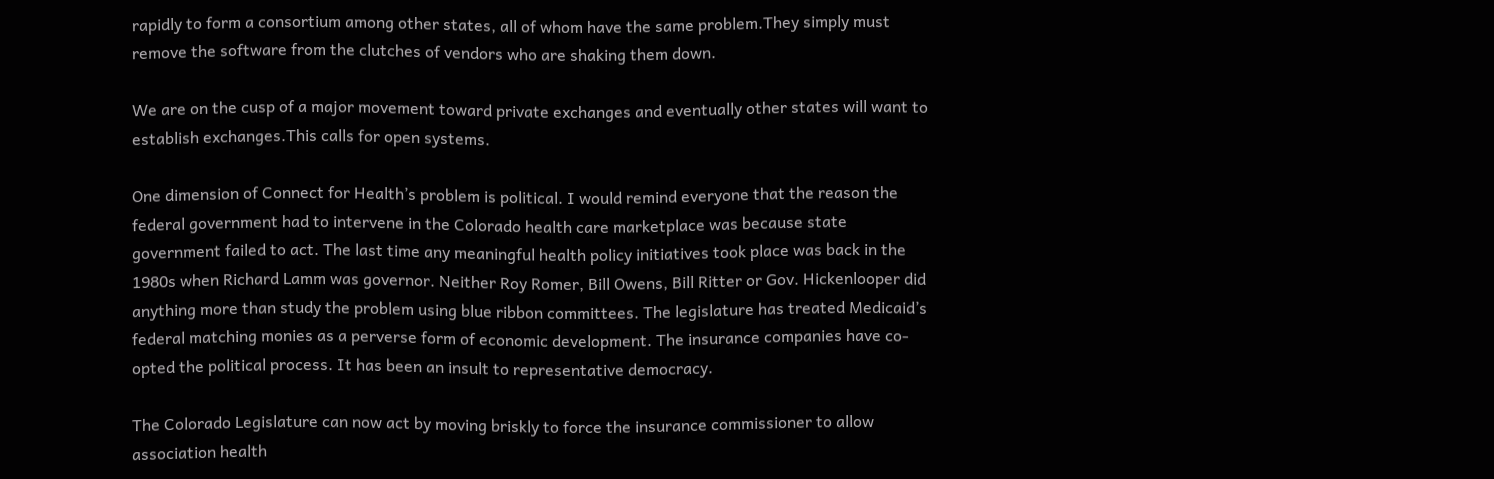rapidly to form a consortium among other states, all of whom have the same problem.They simply must remove the software from the clutches of vendors who are shaking them down.

We are on the cusp of a major movement toward private exchanges and eventually other states will want to establish exchanges.This calls for open systems.

One dimension of Connect for Health’s problem is political. I would remind everyone that the reason the federal government had to intervene in the Colorado health care marketplace was because state government failed to act. The last time any meaningful health policy initiatives took place was back in the 1980s when Richard Lamm was governor. Neither Roy Romer, Bill Owens, Bill Ritter or Gov. Hickenlooper did anything more than study the problem using blue ribbon committees. The legislature has treated Medicaid’s federal matching monies as a perverse form of economic development. The insurance companies have co-opted the political process. It has been an insult to representative democracy.

The Colorado Legislature can now act by moving briskly to force the insurance commissioner to allow association health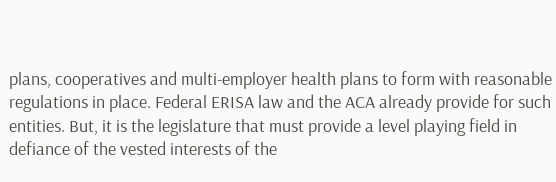plans, cooperatives and multi-employer health plans to form with reasonable regulations in place. Federal ERISA law and the ACA already provide for such entities. But, it is the legislature that must provide a level playing field in defiance of the vested interests of the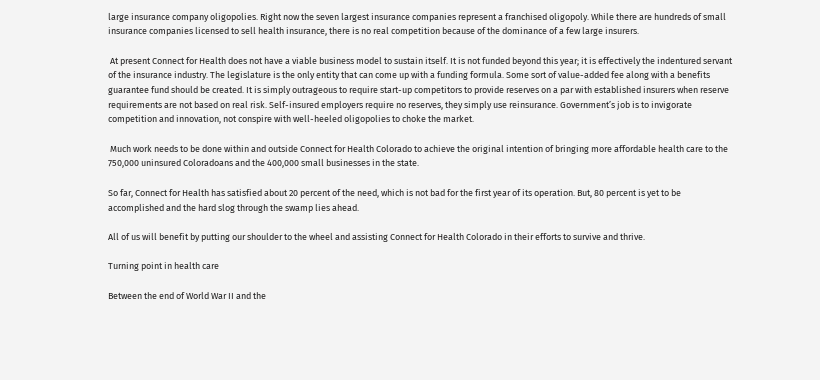large insurance company oligopolies. Right now the seven largest insurance companies represent a franchised oligopoly. While there are hundreds of small insurance companies licensed to sell health insurance, there is no real competition because of the dominance of a few large insurers.

 At present Connect for Health does not have a viable business model to sustain itself. It is not funded beyond this year; it is effectively the indentured servant of the insurance industry. The legislature is the only entity that can come up with a funding formula. Some sort of value-added fee along with a benefits guarantee fund should be created. It is simply outrageous to require start-up competitors to provide reserves on a par with established insurers when reserve requirements are not based on real risk. Self-insured employers require no reserves, they simply use reinsurance. Government’s job is to invigorate competition and innovation, not conspire with well-heeled oligopolies to choke the market.

 Much work needs to be done within and outside Connect for Health Colorado to achieve the original intention of bringing more affordable health care to the 750,000 uninsured Coloradoans and the 400,000 small businesses in the state.

So far, Connect for Health has satisfied about 20 percent of the need, which is not bad for the first year of its operation. But, 80 percent is yet to be accomplished and the hard slog through the swamp lies ahead.

All of us will benefit by putting our shoulder to the wheel and assisting Connect for Health Colorado in their efforts to survive and thrive.

Turning point in health care

Between the end of World War II and the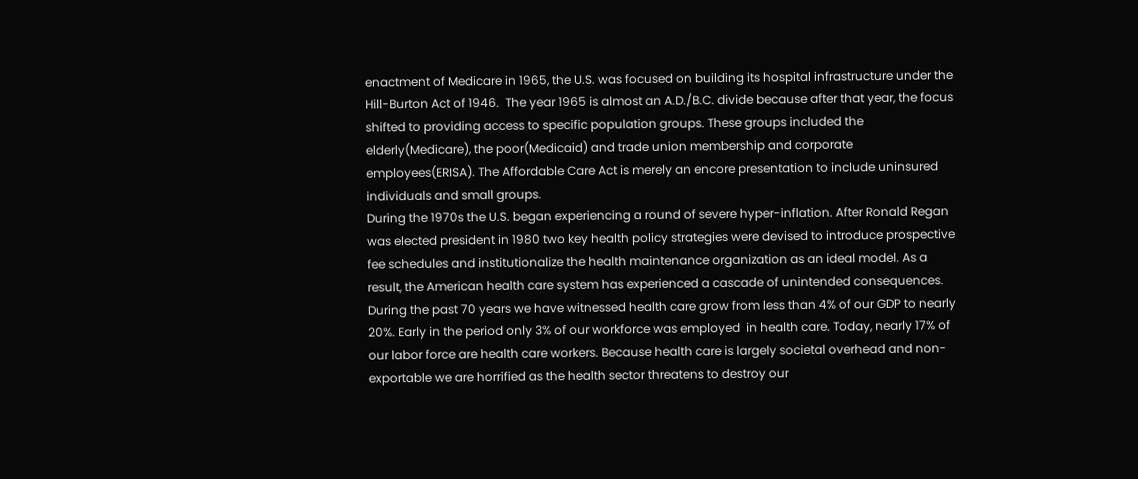enactment of Medicare in 1965, the U.S. was focused on building its hospital infrastructure under the Hill-Burton Act of 1946.  The year 1965 is almost an A.D./B.C. divide because after that year, the focus shifted to providing access to specific population groups. These groups included the elderly(Medicare), the poor(Medicaid) and trade union membership and corporate employees(ERISA). The Affordable Care Act is merely an encore presentation to include uninsured individuals and small groups.
During the 1970s the U.S. began experiencing a round of severe hyper-inflation. After Ronald Regan was elected president in 1980 two key health policy strategies were devised to introduce prospective fee schedules and institutionalize the health maintenance organization as an ideal model. As a result, the American health care system has experienced a cascade of unintended consequences.
During the past 70 years we have witnessed health care grow from less than 4% of our GDP to nearly 20%. Early in the period only 3% of our workforce was employed  in health care. Today, nearly 17% of our labor force are health care workers. Because health care is largely societal overhead and non-exportable we are horrified as the health sector threatens to destroy our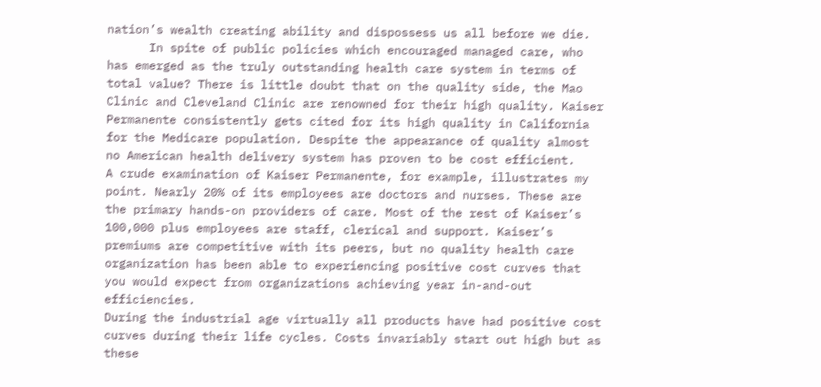nation’s wealth creating ability and dispossess us all before we die.
      In spite of public policies which encouraged managed care, who has emerged as the truly outstanding health care system in terms of total value? There is little doubt that on the quality side, the Mao Clinic and Cleveland Clinic are renowned for their high quality. Kaiser Permanente consistently gets cited for its high quality in California for the Medicare population. Despite the appearance of quality almost no American health delivery system has proven to be cost efficient.
A crude examination of Kaiser Permanente, for example, illustrates my point. Nearly 20% of its employees are doctors and nurses. These are the primary hands-on providers of care. Most of the rest of Kaiser’s 100,000 plus employees are staff, clerical and support. Kaiser’s premiums are competitive with its peers, but no quality health care organization has been able to experiencing positive cost curves that you would expect from organizations achieving year in-and-out efficiencies.
During the industrial age virtually all products have had positive cost curves during their life cycles. Costs invariably start out high but as these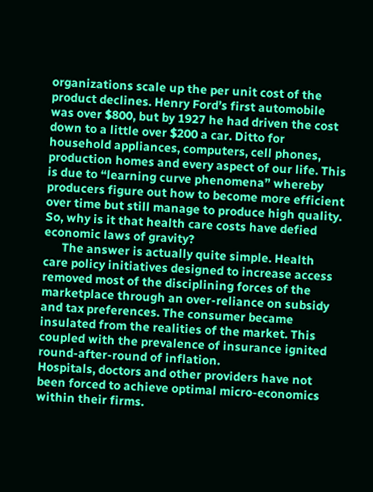organizations scale up the per unit cost of the product declines. Henry Ford’s first automobile was over $800, but by 1927 he had driven the cost down to a little over $200 a car. Ditto for household appliances, computers, cell phones, production homes and every aspect of our life. This is due to “learning curve phenomena” whereby producers figure out how to become more efficient over time but still manage to produce high quality. So, why is it that health care costs have defied economic laws of gravity?
      The answer is actually quite simple. Health care policy initiatives designed to increase access removed most of the disciplining forces of the marketplace through an over-reliance on subsidy and tax preferences. The consumer became insulated from the realities of the market. This coupled with the prevalence of insurance ignited round-after-round of inflation.
Hospitals, doctors and other providers have not been forced to achieve optimal micro-economics within their firms.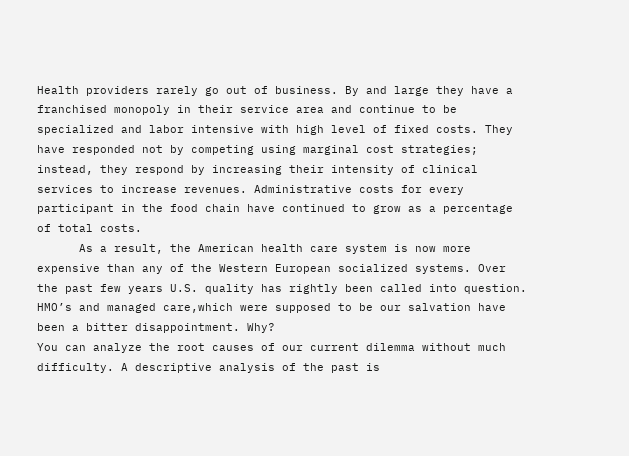Health providers rarely go out of business. By and large they have a franchised monopoly in their service area and continue to be specialized and labor intensive with high level of fixed costs. They have responded not by competing using marginal cost strategies; instead, they respond by increasing their intensity of clinical services to increase revenues. Administrative costs for every participant in the food chain have continued to grow as a percentage of total costs.
      As a result, the American health care system is now more expensive than any of the Western European socialized systems. Over the past few years U.S. quality has rightly been called into question. HMO’s and managed care,which were supposed to be our salvation have been a bitter disappointment. Why?
You can analyze the root causes of our current dilemma without much difficulty. A descriptive analysis of the past is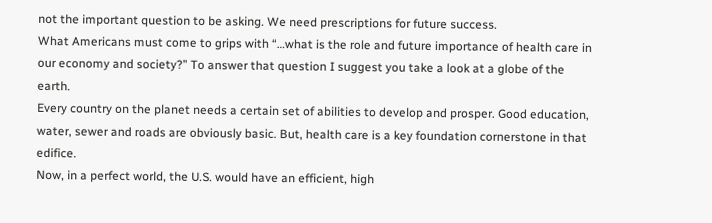not the important question to be asking. We need prescriptions for future success.
What Americans must come to grips with “…what is the role and future importance of health care in our economy and society?” To answer that question I suggest you take a look at a globe of the earth.
Every country on the planet needs a certain set of abilities to develop and prosper. Good education, water, sewer and roads are obviously basic. But, health care is a key foundation cornerstone in that edifice.
Now, in a perfect world, the U.S. would have an efficient, high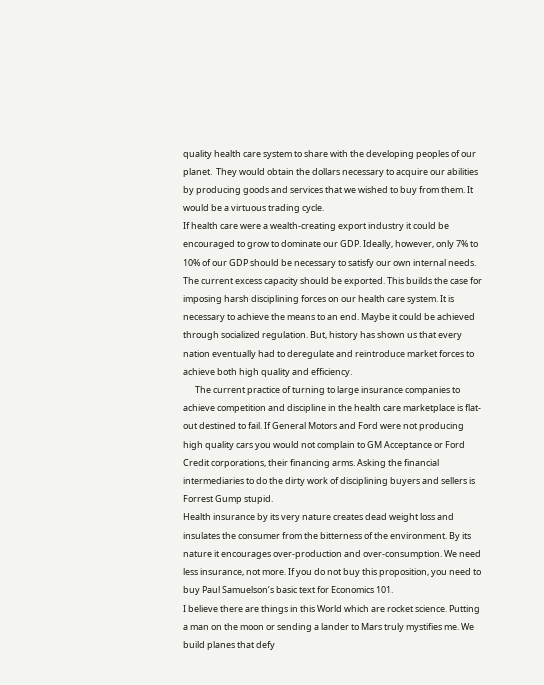quality health care system to share with the developing peoples of our planet.  They would obtain the dollars necessary to acquire our abilities by producing goods and services that we wished to buy from them. It would be a virtuous trading cycle.
If health care were a wealth-creating export industry it could be encouraged to grow to dominate our GDP. Ideally, however, only 7% to 10% of our GDP should be necessary to satisfy our own internal needs. The current excess capacity should be exported. This builds the case for imposing harsh disciplining forces on our health care system. It is necessary to achieve the means to an end. Maybe it could be achieved through socialized regulation. But, history has shown us that every nation eventually had to deregulate and reintroduce market forces to achieve both high quality and efficiency.
      The current practice of turning to large insurance companies to achieve competition and discipline in the health care marketplace is flat-out destined to fail. If General Motors and Ford were not producing high quality cars you would not complain to GM Acceptance or Ford Credit corporations, their financing arms. Asking the financial intermediaries to do the dirty work of disciplining buyers and sellers is Forrest Gump stupid.
Health insurance by its very nature creates dead weight loss and insulates the consumer from the bitterness of the environment. By its nature it encourages over-production and over-consumption. We need less insurance, not more. If you do not buy this proposition, you need to buy Paul Samuelson’s basic text for Economics 101.
I believe there are things in this World which are rocket science. Putting a man on the moon or sending a lander to Mars truly mystifies me. We build planes that defy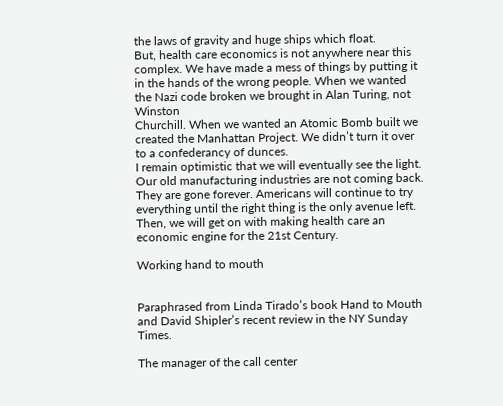the laws of gravity and huge ships which float.
But, health care economics is not anywhere near this complex. We have made a mess of things by putting it in the hands of the wrong people. When we wanted the Nazi code broken we brought in Alan Turing, not Winston
Churchill. When we wanted an Atomic Bomb built we created the Manhattan Project. We didn’t turn it over to a confederancy of dunces.
I remain optimistic that we will eventually see the light. Our old manufacturing industries are not coming back. They are gone forever. Americans will continue to try everything until the right thing is the only avenue left. Then, we will get on with making health care an economic engine for the 21st Century.

Working hand to mouth


Paraphrased from Linda Tirado’s book Hand to Mouth and David Shipler’s recent review in the NY Sunday Times.

The manager of the call center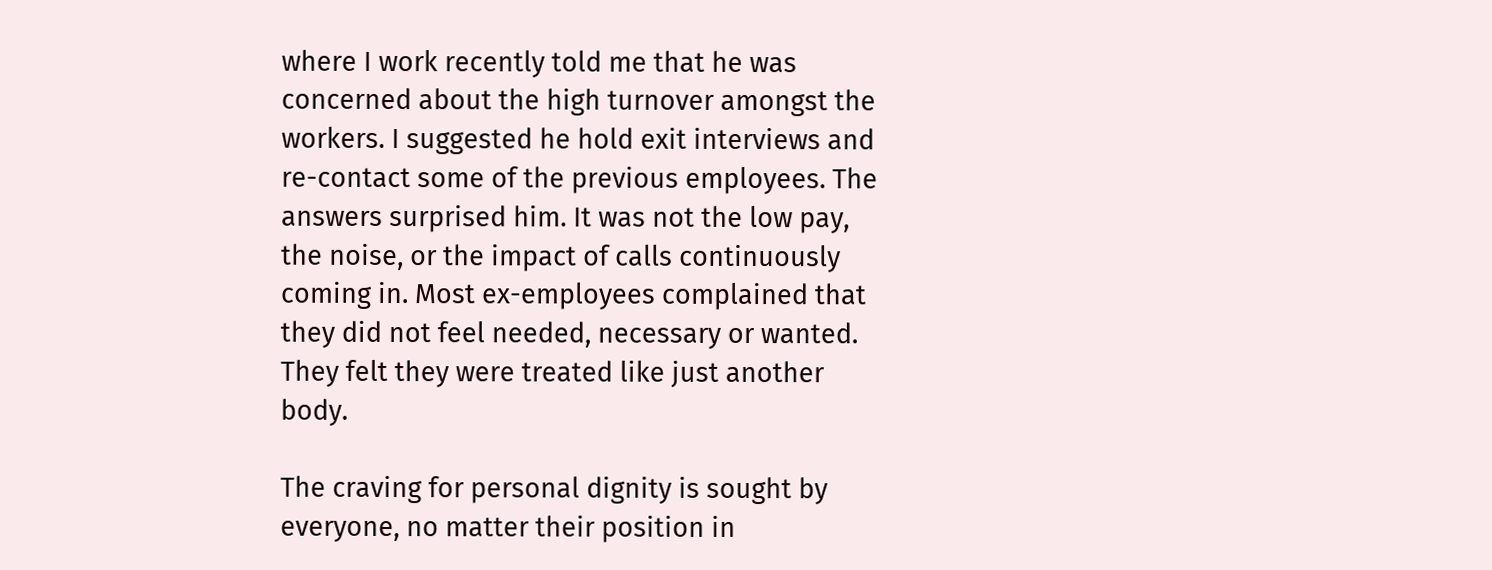where I work recently told me that he was concerned about the high turnover amongst the workers. I suggested he hold exit interviews and re-contact some of the previous employees. The answers surprised him. It was not the low pay, the noise, or the impact of calls continuously coming in. Most ex-employees complained that they did not feel needed, necessary or wanted. They felt they were treated like just another body.

The craving for personal dignity is sought by everyone, no matter their position in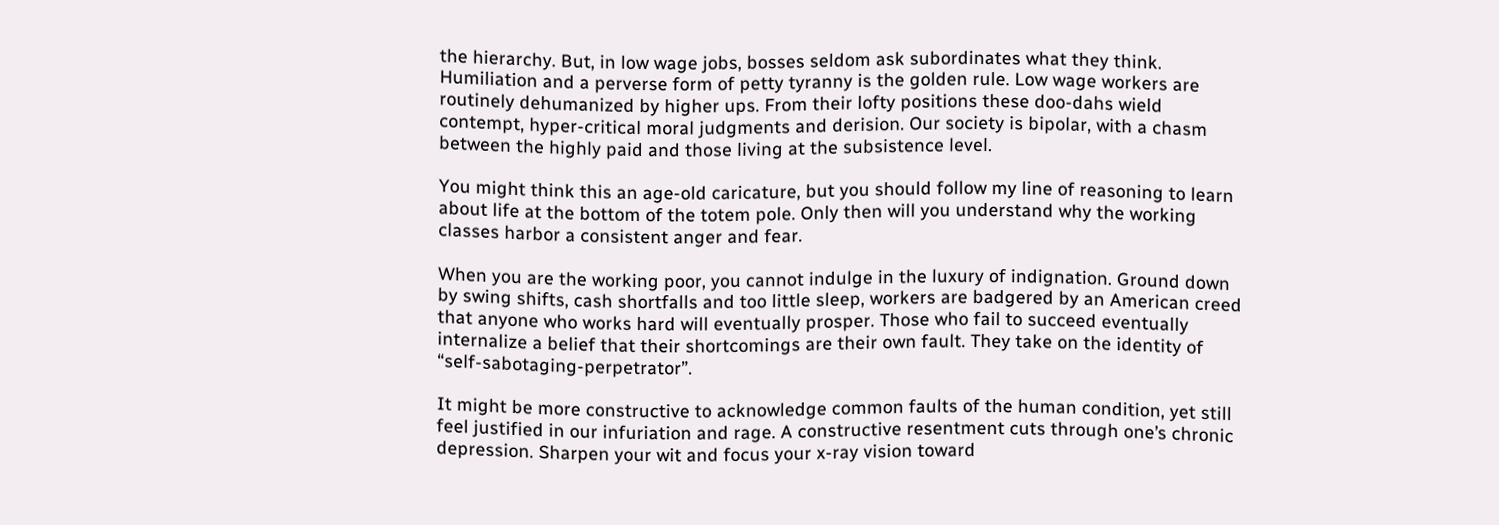the hierarchy. But, in low wage jobs, bosses seldom ask subordinates what they think. Humiliation and a perverse form of petty tyranny is the golden rule. Low wage workers are routinely dehumanized by higher ups. From their lofty positions these doo-dahs wield contempt, hyper-critical moral judgments and derision. Our society is bipolar, with a chasm between the highly paid and those living at the subsistence level.

You might think this an age-old caricature, but you should follow my line of reasoning to learn about life at the bottom of the totem pole. Only then will you understand why the working classes harbor a consistent anger and fear.

When you are the working poor, you cannot indulge in the luxury of indignation. Ground down by swing shifts, cash shortfalls and too little sleep, workers are badgered by an American creed that anyone who works hard will eventually prosper. Those who fail to succeed eventually internalize a belief that their shortcomings are their own fault. They take on the identity of “self-sabotaging-perpetrator”.

It might be more constructive to acknowledge common faults of the human condition, yet still feel justified in our infuriation and rage. A constructive resentment cuts through one’s chronic depression. Sharpen your wit and focus your x-ray vision toward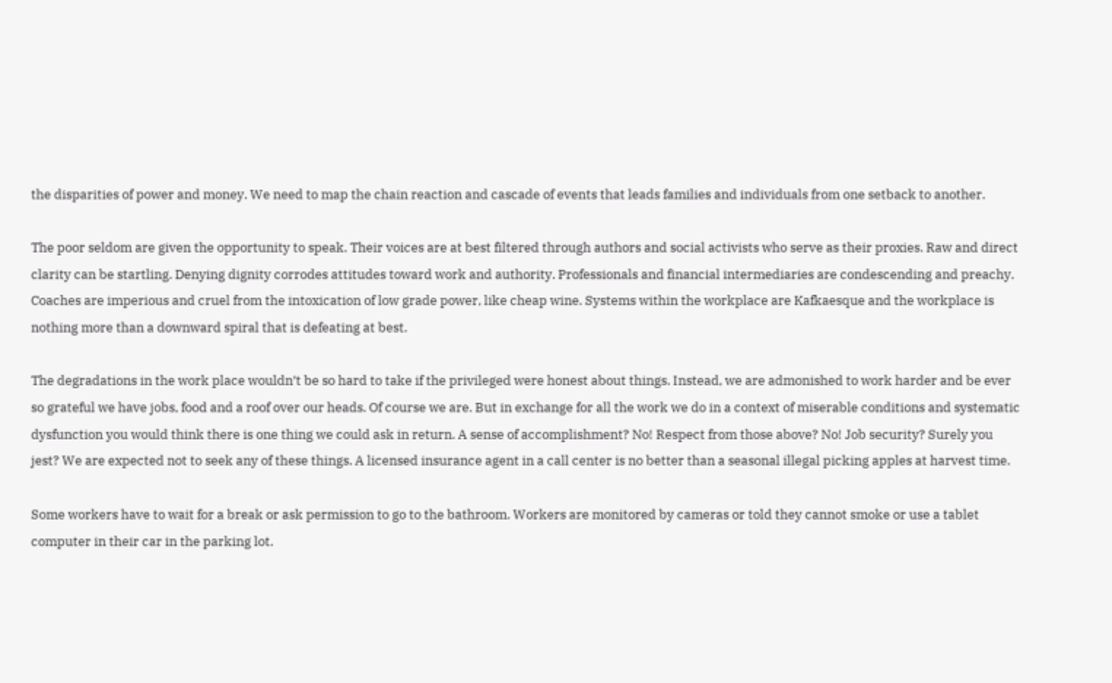the disparities of power and money. We need to map the chain reaction and cascade of events that leads families and individuals from one setback to another.

The poor seldom are given the opportunity to speak. Their voices are at best filtered through authors and social activists who serve as their proxies. Raw and direct clarity can be startling. Denying dignity corrodes attitudes toward work and authority. Professionals and financial intermediaries are condescending and preachy. Coaches are imperious and cruel from the intoxication of low grade power, like cheap wine. Systems within the workplace are Kafkaesque and the workplace is nothing more than a downward spiral that is defeating at best.

The degradations in the work place wouldn’t be so hard to take if the privileged were honest about things. Instead, we are admonished to work harder and be ever so grateful we have jobs, food and a roof over our heads. Of course we are. But in exchange for all the work we do in a context of miserable conditions and systematic dysfunction you would think there is one thing we could ask in return. A sense of accomplishment? No! Respect from those above? No! Job security? Surely you jest? We are expected not to seek any of these things. A licensed insurance agent in a call center is no better than a seasonal illegal picking apples at harvest time.

Some workers have to wait for a break or ask permission to go to the bathroom. Workers are monitored by cameras or told they cannot smoke or use a tablet computer in their car in the parking lot.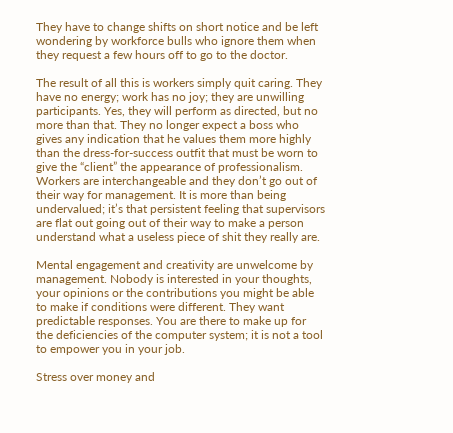They have to change shifts on short notice and be left wondering by workforce bulls who ignore them when they request a few hours off to go to the doctor.

The result of all this is workers simply quit caring. They have no energy; work has no joy; they are unwilling participants. Yes, they will perform as directed, but no more than that. They no longer expect a boss who gives any indication that he values them more highly than the dress-for-success outfit that must be worn to give the “client” the appearance of professionalism. Workers are interchangeable and they don’t go out of their way for management. It is more than being undervalued; it’s that persistent feeling that supervisors are flat out going out of their way to make a person understand what a useless piece of shit they really are.

Mental engagement and creativity are unwelcome by management. Nobody is interested in your thoughts, your opinions or the contributions you might be able to make if conditions were different. They want predictable responses. You are there to make up for the deficiencies of the computer system; it is not a tool to empower you in your job.

Stress over money and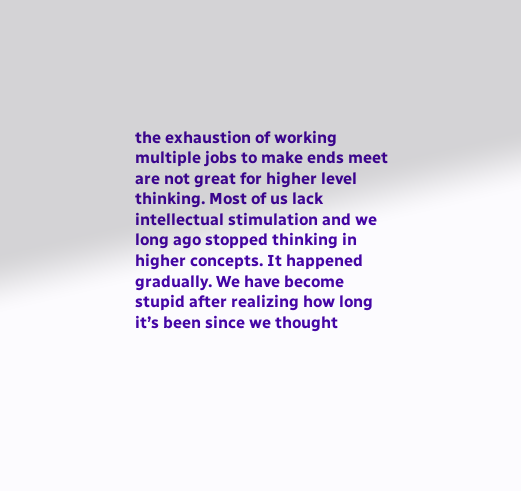the exhaustion of working multiple jobs to make ends meet are not great for higher level thinking. Most of us lack intellectual stimulation and we long ago stopped thinking in higher concepts. It happened gradually. We have become stupid after realizing how long it’s been since we thought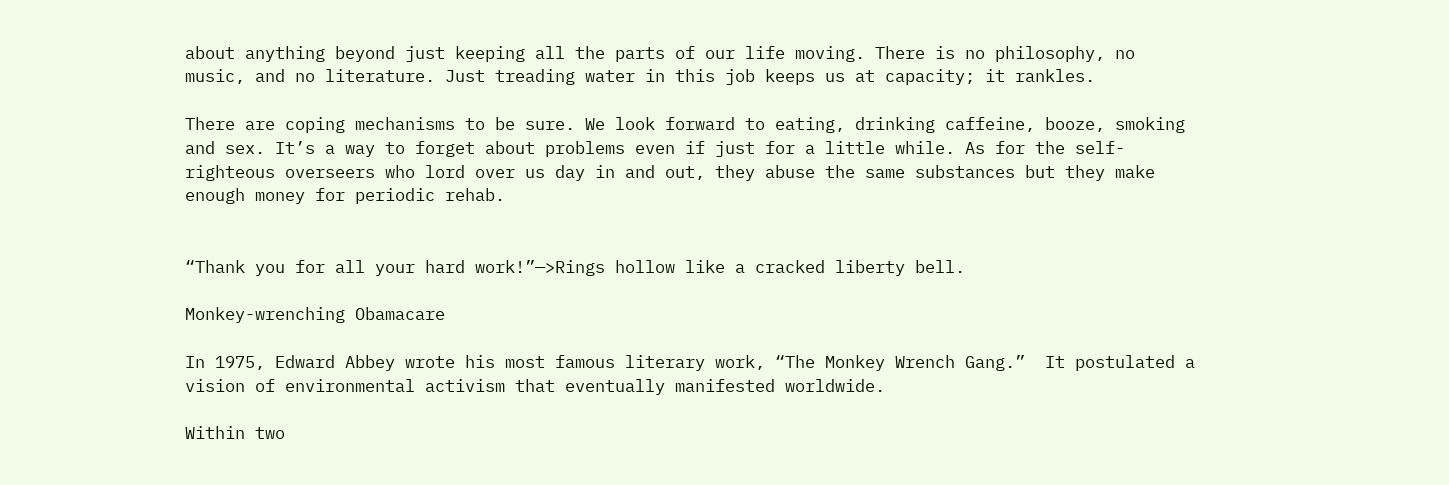about anything beyond just keeping all the parts of our life moving. There is no philosophy, no music, and no literature. Just treading water in this job keeps us at capacity; it rankles.

There are coping mechanisms to be sure. We look forward to eating, drinking caffeine, booze, smoking and sex. It’s a way to forget about problems even if just for a little while. As for the self-righteous overseers who lord over us day in and out, they abuse the same substances but they make enough money for periodic rehab.


“Thank you for all your hard work!”—>Rings hollow like a cracked liberty bell.

Monkey-wrenching Obamacare

In 1975, Edward Abbey wrote his most famous literary work, “The Monkey Wrench Gang.”  It postulated a vision of environmental activism that eventually manifested worldwide.

Within two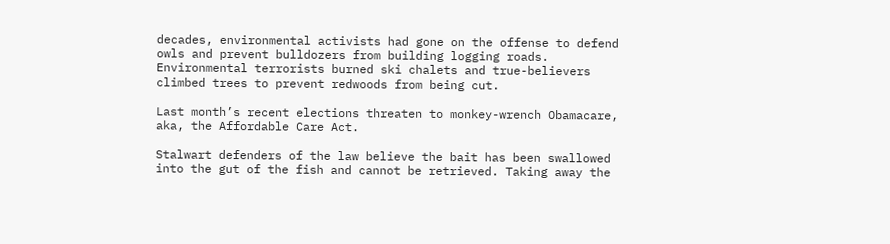decades, environmental activists had gone on the offense to defend owls and prevent bulldozers from building logging roads. Environmental terrorists burned ski chalets and true-believers climbed trees to prevent redwoods from being cut.

Last month’s recent elections threaten to monkey-wrench Obamacare, aka, the Affordable Care Act.

Stalwart defenders of the law believe the bait has been swallowed into the gut of the fish and cannot be retrieved. Taking away the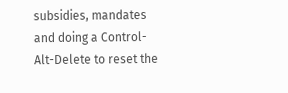subsidies, mandates and doing a Control-Alt-Delete to reset the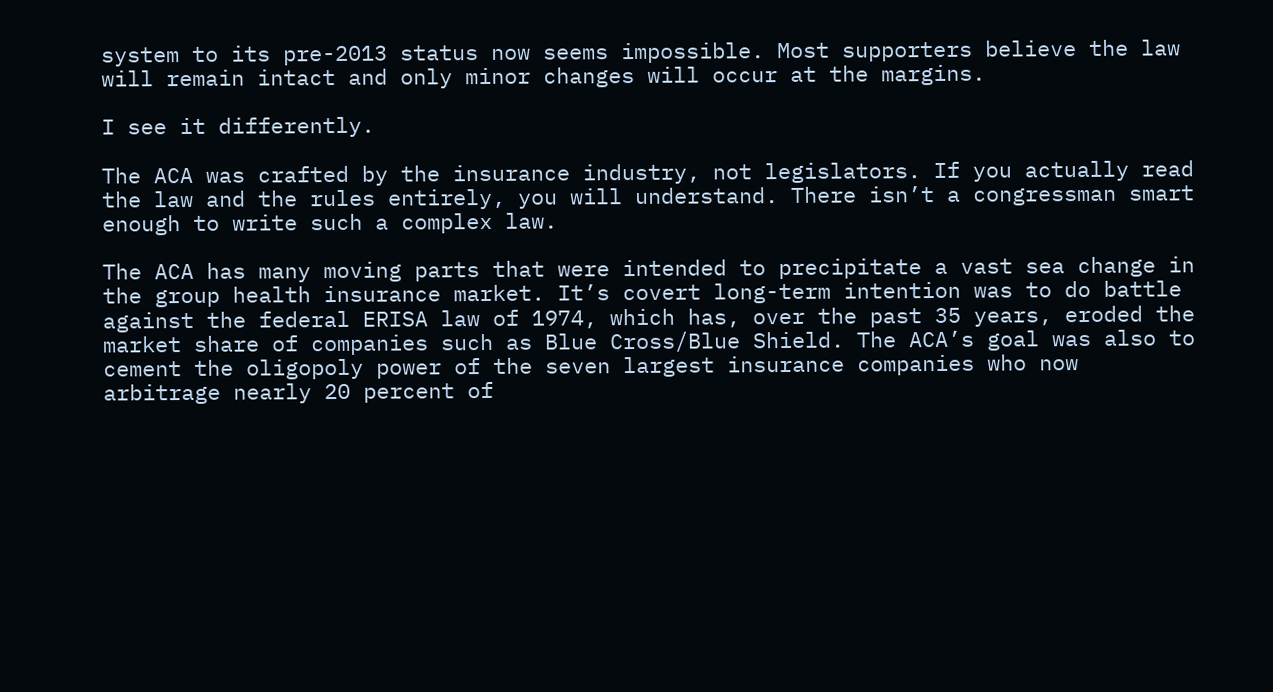system to its pre-2013 status now seems impossible. Most supporters believe the law will remain intact and only minor changes will occur at the margins.

I see it differently.

The ACA was crafted by the insurance industry, not legislators. If you actually read the law and the rules entirely, you will understand. There isn’t a congressman smart enough to write such a complex law.

The ACA has many moving parts that were intended to precipitate a vast sea change in the group health insurance market. It’s covert long-term intention was to do battle against the federal ERISA law of 1974, which has, over the past 35 years, eroded the market share of companies such as Blue Cross/Blue Shield. The ACA’s goal was also to cement the oligopoly power of the seven largest insurance companies who now arbitrage nearly 20 percent of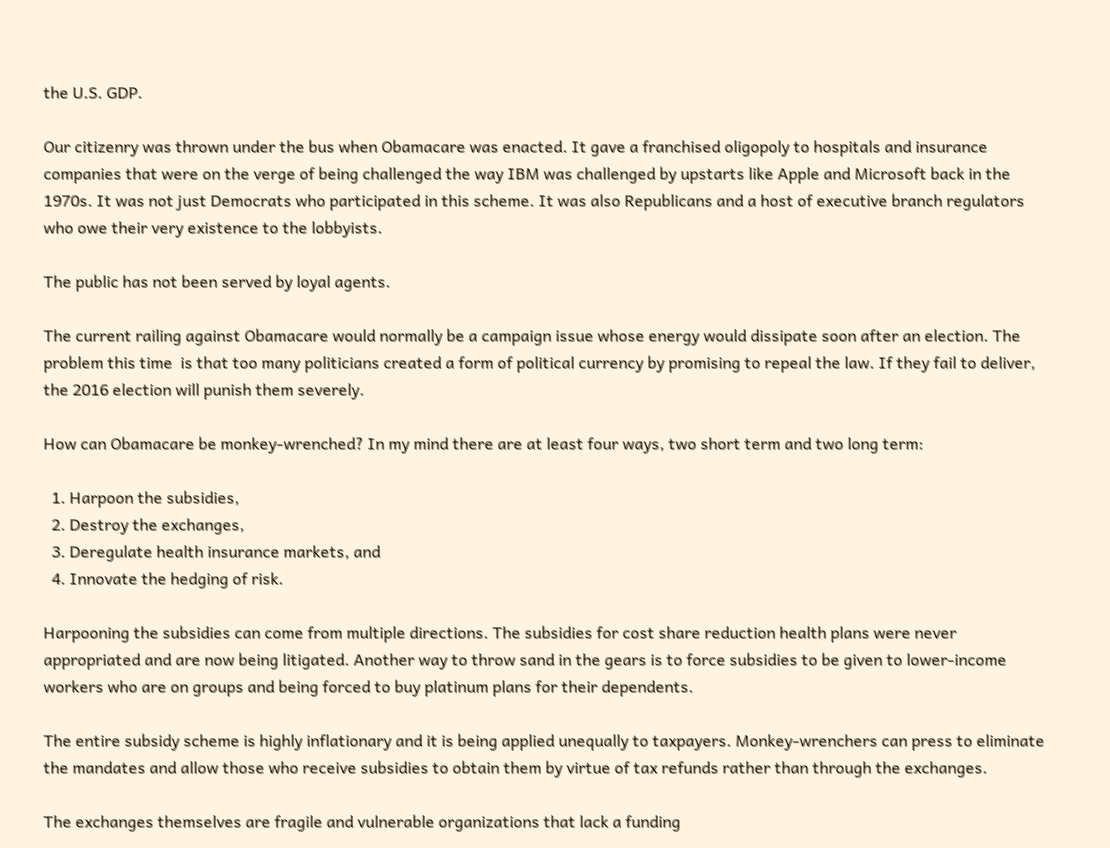the U.S. GDP.

Our citizenry was thrown under the bus when Obamacare was enacted. It gave a franchised oligopoly to hospitals and insurance companies that were on the verge of being challenged the way IBM was challenged by upstarts like Apple and Microsoft back in the 1970s. It was not just Democrats who participated in this scheme. It was also Republicans and a host of executive branch regulators who owe their very existence to the lobbyists.

The public has not been served by loyal agents.

The current railing against Obamacare would normally be a campaign issue whose energy would dissipate soon after an election. The problem this time  is that too many politicians created a form of political currency by promising to repeal the law. If they fail to deliver, the 2016 election will punish them severely.

How can Obamacare be monkey-wrenched? In my mind there are at least four ways, two short term and two long term:

  1. Harpoon the subsidies,
  2. Destroy the exchanges,
  3. Deregulate health insurance markets, and
  4. Innovate the hedging of risk.

Harpooning the subsidies can come from multiple directions. The subsidies for cost share reduction health plans were never appropriated and are now being litigated. Another way to throw sand in the gears is to force subsidies to be given to lower-income workers who are on groups and being forced to buy platinum plans for their dependents.

The entire subsidy scheme is highly inflationary and it is being applied unequally to taxpayers. Monkey-wrenchers can press to eliminate the mandates and allow those who receive subsidies to obtain them by virtue of tax refunds rather than through the exchanges.

The exchanges themselves are fragile and vulnerable organizations that lack a funding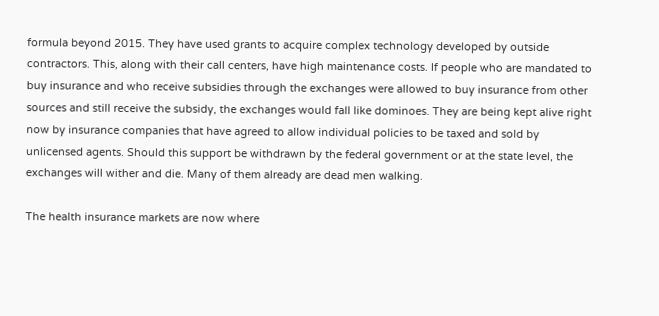formula beyond 2015. They have used grants to acquire complex technology developed by outside contractors. This, along with their call centers, have high maintenance costs. If people who are mandated to buy insurance and who receive subsidies through the exchanges were allowed to buy insurance from other sources and still receive the subsidy, the exchanges would fall like dominoes. They are being kept alive right now by insurance companies that have agreed to allow individual policies to be taxed and sold by unlicensed agents. Should this support be withdrawn by the federal government or at the state level, the exchanges will wither and die. Many of them already are dead men walking.

The health insurance markets are now where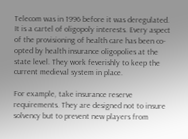Telecom was in 1996 before it was deregulated. It is a cartel of oligopoly interests. Every aspect of the provisioning of health care has been co-opted by health insurance oligopolies at the state level. They work feverishly to keep the current medieval system in place.

For example, take insurance reserve requirements. They are designed not to insure solvency but to prevent new players from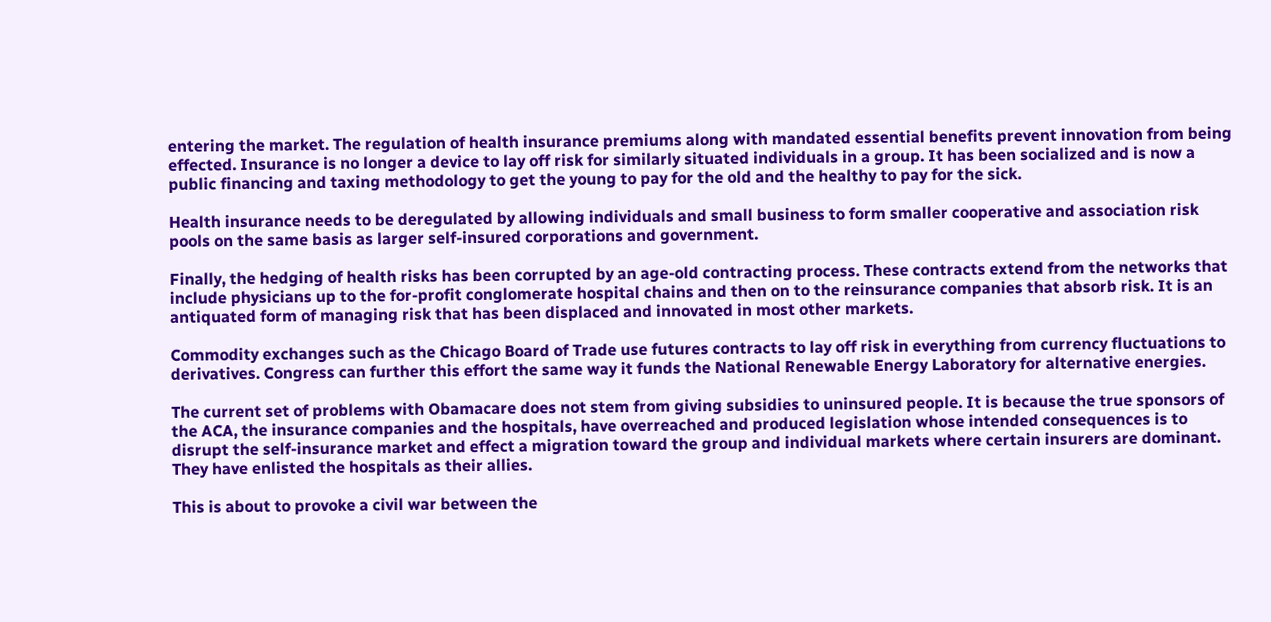entering the market. The regulation of health insurance premiums along with mandated essential benefits prevent innovation from being effected. Insurance is no longer a device to lay off risk for similarly situated individuals in a group. It has been socialized and is now a public financing and taxing methodology to get the young to pay for the old and the healthy to pay for the sick.

Health insurance needs to be deregulated by allowing individuals and small business to form smaller cooperative and association risk pools on the same basis as larger self-insured corporations and government.

Finally, the hedging of health risks has been corrupted by an age-old contracting process. These contracts extend from the networks that include physicians up to the for-profit conglomerate hospital chains and then on to the reinsurance companies that absorb risk. It is an antiquated form of managing risk that has been displaced and innovated in most other markets.

Commodity exchanges such as the Chicago Board of Trade use futures contracts to lay off risk in everything from currency fluctuations to derivatives. Congress can further this effort the same way it funds the National Renewable Energy Laboratory for alternative energies.

The current set of problems with Obamacare does not stem from giving subsidies to uninsured people. It is because the true sponsors of the ACA, the insurance companies and the hospitals, have overreached and produced legislation whose intended consequences is to disrupt the self-insurance market and effect a migration toward the group and individual markets where certain insurers are dominant. They have enlisted the hospitals as their allies.

This is about to provoke a civil war between the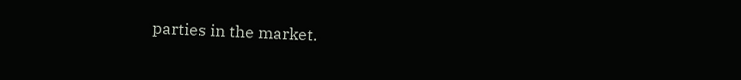parties in the market.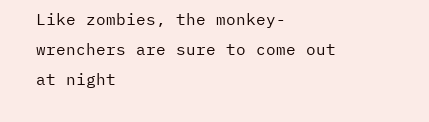Like zombies, the monkey-wrenchers are sure to come out at night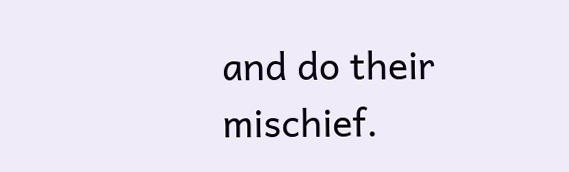and do their mischief.